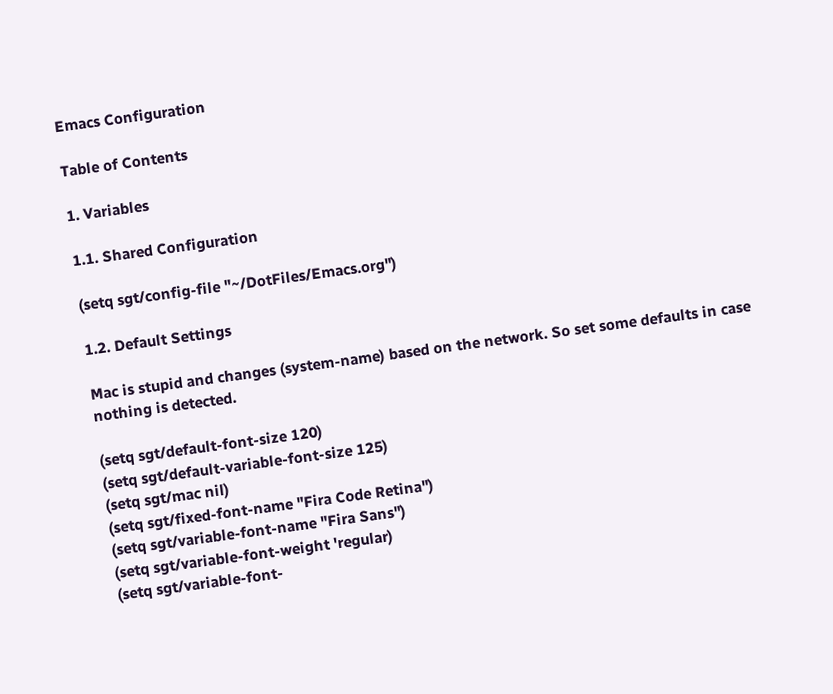Emacs Configuration

Table of Contents

1. Variables

1.1. Shared Configuration

(setq sgt/config-file "~/DotFiles/Emacs.org")

1.2. Default Settings

Mac is stupid and changes (system-name) based on the network. So set some defaults in case nothing is detected.

(setq sgt/default-font-size 120)
(setq sgt/default-variable-font-size 125)
(setq sgt/mac nil)
(setq sgt/fixed-font-name "Fira Code Retina")
(setq sgt/variable-font-name "Fira Sans")
(setq sgt/variable-font-weight 'regular)
(setq sgt/variable-font-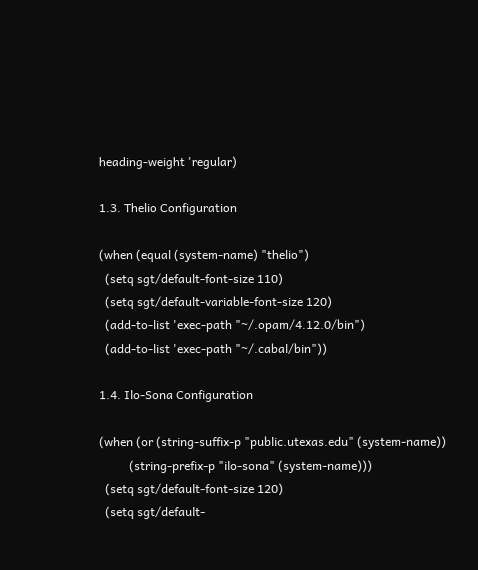heading-weight 'regular)

1.3. Thelio Configuration

(when (equal (system-name) "thelio")
  (setq sgt/default-font-size 110)
  (setq sgt/default-variable-font-size 120)
  (add-to-list 'exec-path "~/.opam/4.12.0/bin")
  (add-to-list 'exec-path "~/.cabal/bin"))

1.4. Ilo-Sona Configuration

(when (or (string-suffix-p "public.utexas.edu" (system-name))
          (string-prefix-p "ilo-sona" (system-name)))
  (setq sgt/default-font-size 120)
  (setq sgt/default-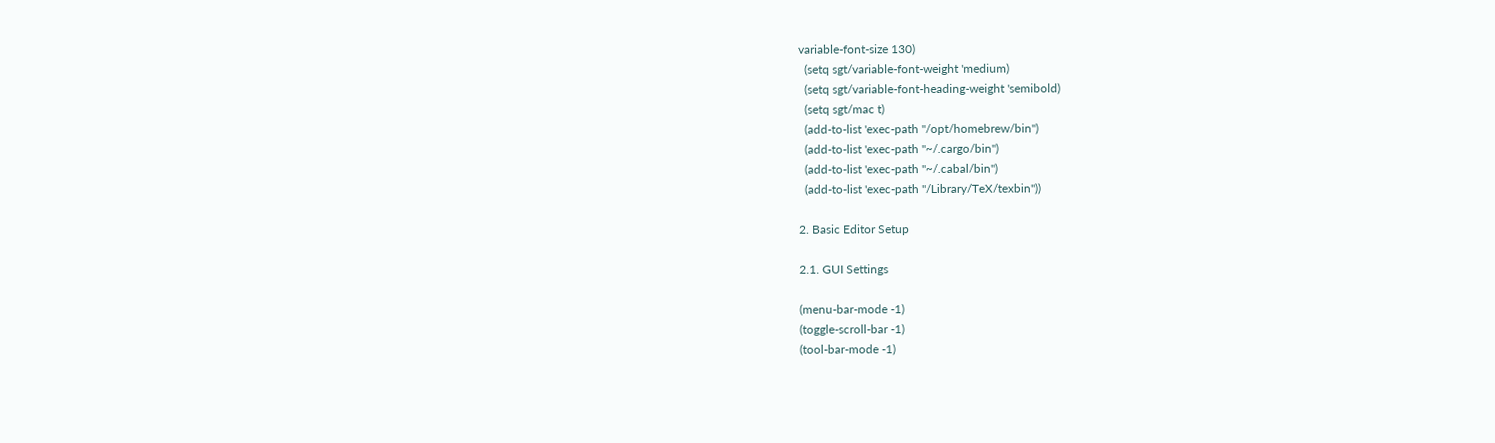variable-font-size 130)
  (setq sgt/variable-font-weight 'medium)
  (setq sgt/variable-font-heading-weight 'semibold)
  (setq sgt/mac t)
  (add-to-list 'exec-path "/opt/homebrew/bin")
  (add-to-list 'exec-path "~/.cargo/bin")
  (add-to-list 'exec-path "~/.cabal/bin")
  (add-to-list 'exec-path "/Library/TeX/texbin"))

2. Basic Editor Setup

2.1. GUI Settings

(menu-bar-mode -1)
(toggle-scroll-bar -1)
(tool-bar-mode -1)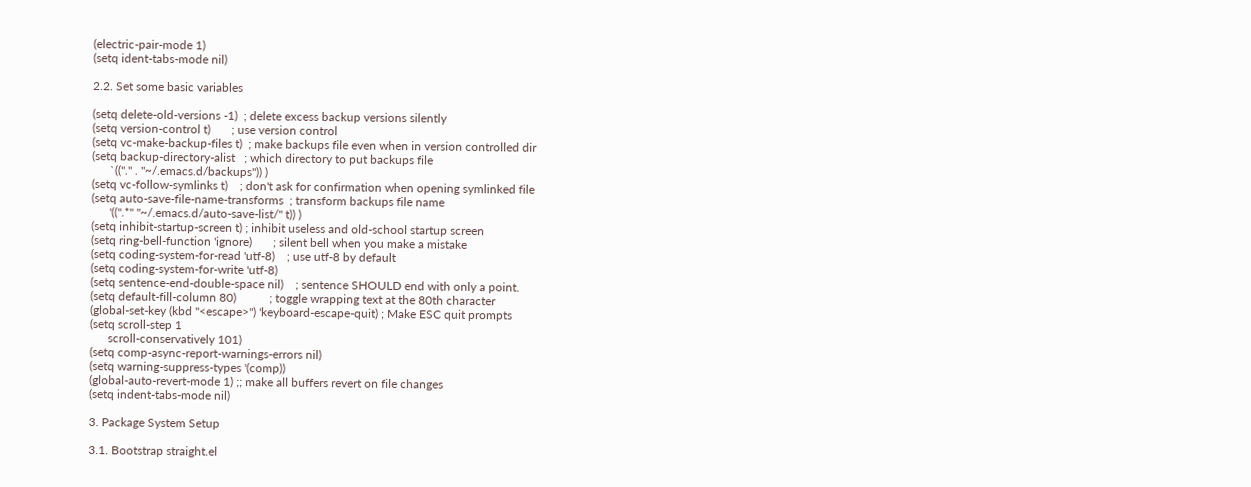(electric-pair-mode 1)
(setq ident-tabs-mode nil)

2.2. Set some basic variables

(setq delete-old-versions -1)  ; delete excess backup versions silently
(setq version-control t)       ; use version control
(setq vc-make-backup-files t)  ; make backups file even when in version controlled dir
(setq backup-directory-alist   ; which directory to put backups file
      `(("." . "~/.emacs.d/backups")) )
(setq vc-follow-symlinks t)    ; don't ask for confirmation when opening symlinked file
(setq auto-save-file-name-transforms  ; transform backups file name
      '((".*" "~/.emacs.d/auto-save-list/" t)) )
(setq inhibit-startup-screen t) ; inhibit useless and old-school startup screen
(setq ring-bell-function 'ignore)       ; silent bell when you make a mistake
(setq coding-system-for-read 'utf-8)    ; use utf-8 by default
(setq coding-system-for-write 'utf-8)
(setq sentence-end-double-space nil)    ; sentence SHOULD end with only a point.
(setq default-fill-column 80)           ; toggle wrapping text at the 80th character
(global-set-key (kbd "<escape>") 'keyboard-escape-quit) ; Make ESC quit prompts
(setq scroll-step 1
      scroll-conservatively 101)
(setq comp-async-report-warnings-errors nil)
(setq warning-suppress-types '(comp))
(global-auto-revert-mode 1) ;; make all buffers revert on file changes
(setq indent-tabs-mode nil)

3. Package System Setup

3.1. Bootstrap straight.el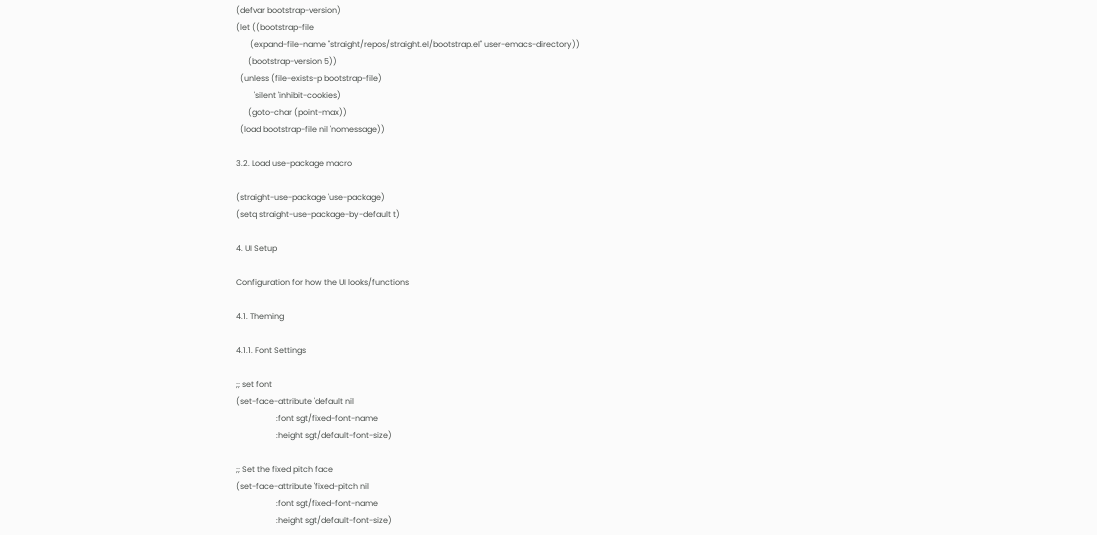(defvar bootstrap-version)
(let ((bootstrap-file
       (expand-file-name "straight/repos/straight.el/bootstrap.el" user-emacs-directory))
      (bootstrap-version 5))
  (unless (file-exists-p bootstrap-file)
         'silent 'inhibit-cookies)
      (goto-char (point-max))
  (load bootstrap-file nil 'nomessage))

3.2. Load use-package macro

(straight-use-package 'use-package)
(setq straight-use-package-by-default t)

4. UI Setup

Configuration for how the UI looks/functions

4.1. Theming

4.1.1. Font Settings

;; set font
(set-face-attribute 'default nil
                    :font sgt/fixed-font-name
                    :height sgt/default-font-size)

;; Set the fixed pitch face
(set-face-attribute 'fixed-pitch nil
                    :font sgt/fixed-font-name
                    :height sgt/default-font-size)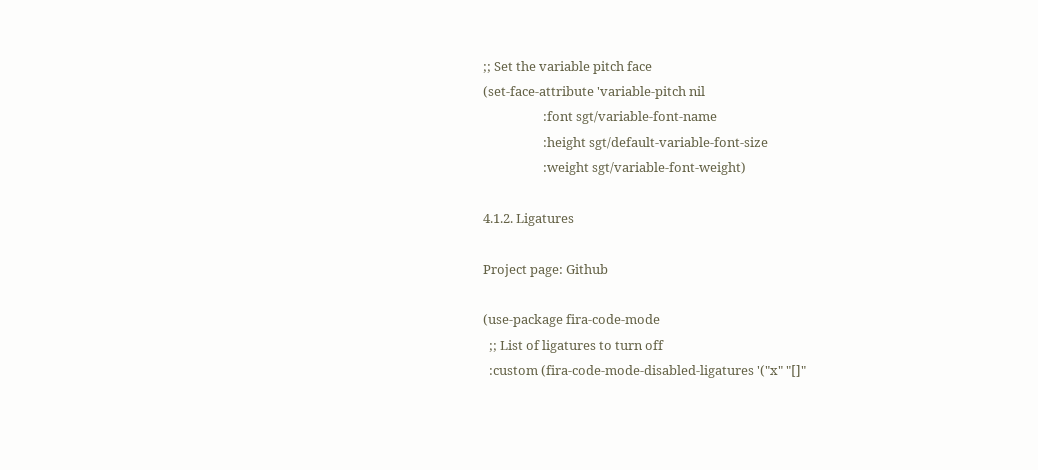;; Set the variable pitch face
(set-face-attribute 'variable-pitch nil
                    :font sgt/variable-font-name
                    :height sgt/default-variable-font-size
                    :weight sgt/variable-font-weight)

4.1.2. Ligatures

Project page: Github

(use-package fira-code-mode
  ;; List of ligatures to turn off
  :custom (fira-code-mode-disabled-ligatures '("x" "[]"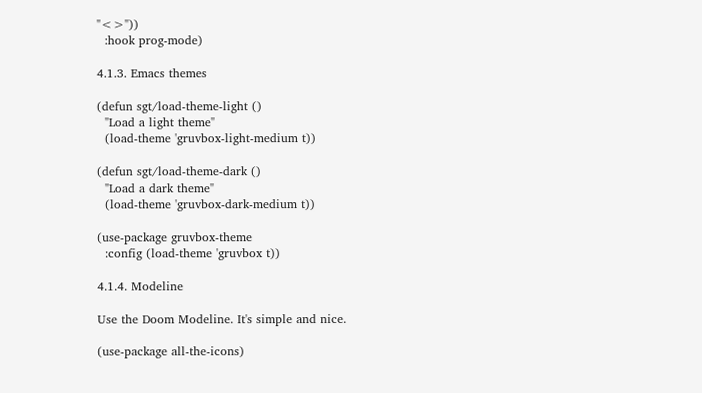"<>"))
  :hook prog-mode)

4.1.3. Emacs themes

(defun sgt/load-theme-light ()
  "Load a light theme"
  (load-theme 'gruvbox-light-medium t))

(defun sgt/load-theme-dark ()
  "Load a dark theme"
  (load-theme 'gruvbox-dark-medium t))

(use-package gruvbox-theme
  :config (load-theme 'gruvbox t))

4.1.4. Modeline

Use the Doom Modeline. It's simple and nice.

(use-package all-the-icons)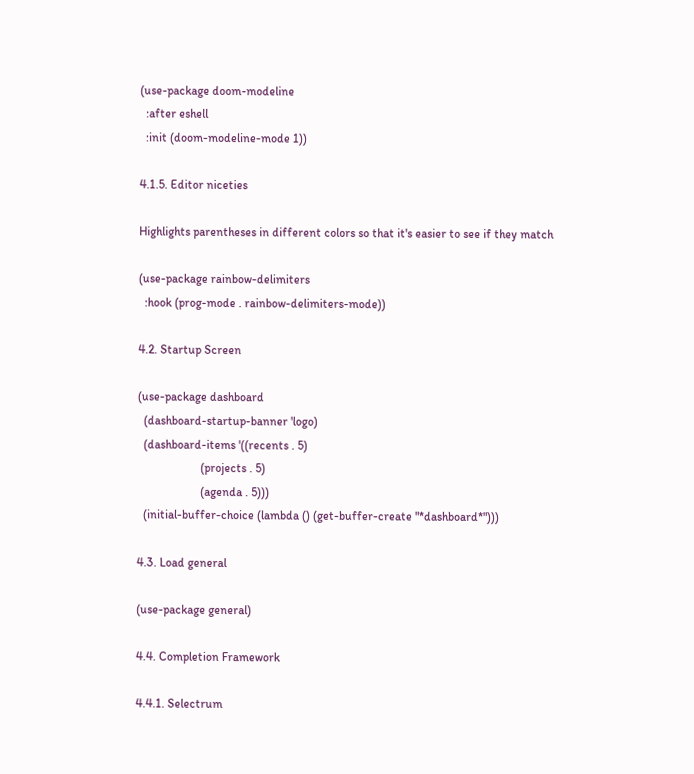(use-package doom-modeline
  :after eshell
  :init (doom-modeline-mode 1))

4.1.5. Editor niceties

Highlights parentheses in different colors so that it's easier to see if they match

(use-package rainbow-delimiters
  :hook (prog-mode . rainbow-delimiters-mode))

4.2. Startup Screen

(use-package dashboard
  (dashboard-startup-banner 'logo)
  (dashboard-items '((recents . 5)
                     (projects . 5)
                     (agenda . 5)))
  (initial-buffer-choice (lambda () (get-buffer-create "*dashboard*")))

4.3. Load general

(use-package general)

4.4. Completion Framework

4.4.1. Selectrum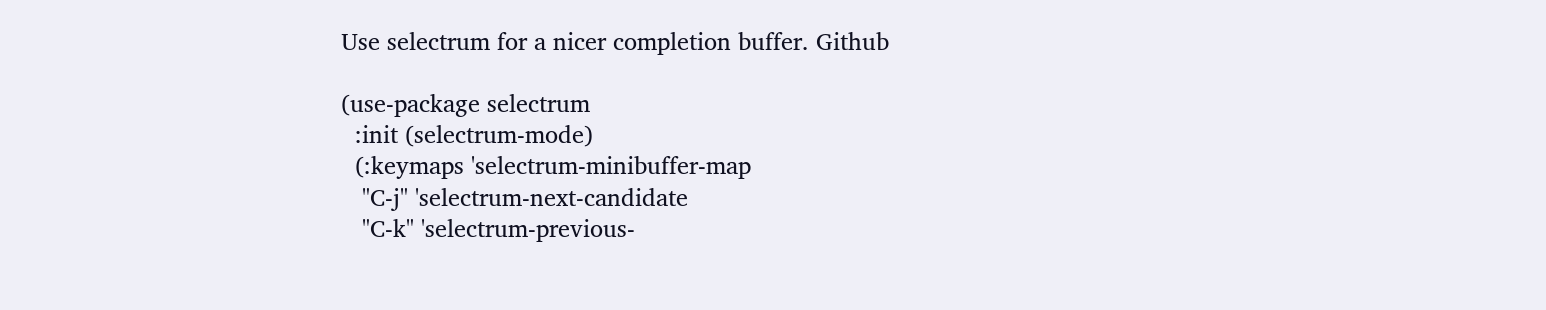Use selectrum for a nicer completion buffer. Github

(use-package selectrum
  :init (selectrum-mode)
  (:keymaps 'selectrum-minibuffer-map
   "C-j" 'selectrum-next-candidate
   "C-k" 'selectrum-previous-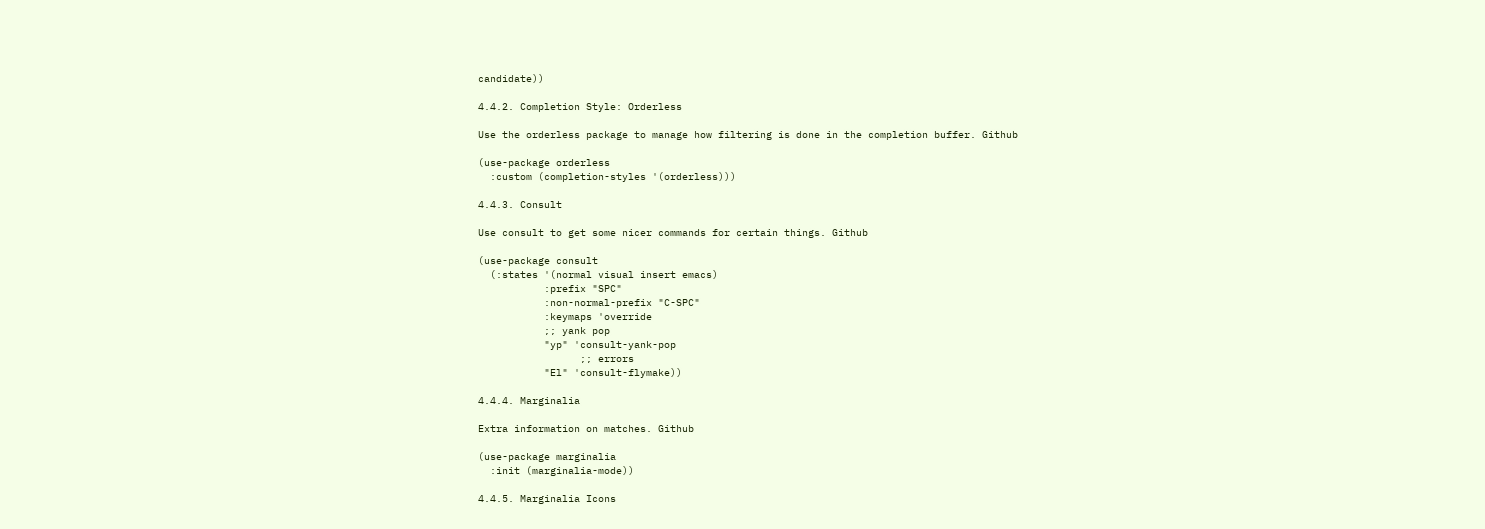candidate))

4.4.2. Completion Style: Orderless

Use the orderless package to manage how filtering is done in the completion buffer. Github

(use-package orderless
  :custom (completion-styles '(orderless)))

4.4.3. Consult

Use consult to get some nicer commands for certain things. Github

(use-package consult
  (:states '(normal visual insert emacs)
           :prefix "SPC"
           :non-normal-prefix "C-SPC"
           :keymaps 'override
           ;; yank pop
           "yp" 'consult-yank-pop
                 ;; errors
           "El" 'consult-flymake))

4.4.4. Marginalia

Extra information on matches. Github

(use-package marginalia
  :init (marginalia-mode))

4.4.5. Marginalia Icons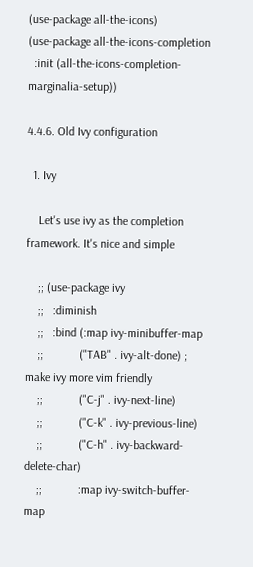(use-package all-the-icons)
(use-package all-the-icons-completion
  :init (all-the-icons-completion-marginalia-setup))

4.4.6. Old Ivy configuration

  1. Ivy

    Let's use ivy as the completion framework. It's nice and simple

    ;; (use-package ivy
    ;;   :diminish
    ;;   :bind (:map ivy-minibuffer-map
    ;;            ("TAB" . ivy-alt-done) ; make ivy more vim friendly
    ;;            ("C-j" . ivy-next-line)
    ;;            ("C-k" . ivy-previous-line)
    ;;            ("C-h" . ivy-backward-delete-char)
    ;;            :map ivy-switch-buffer-map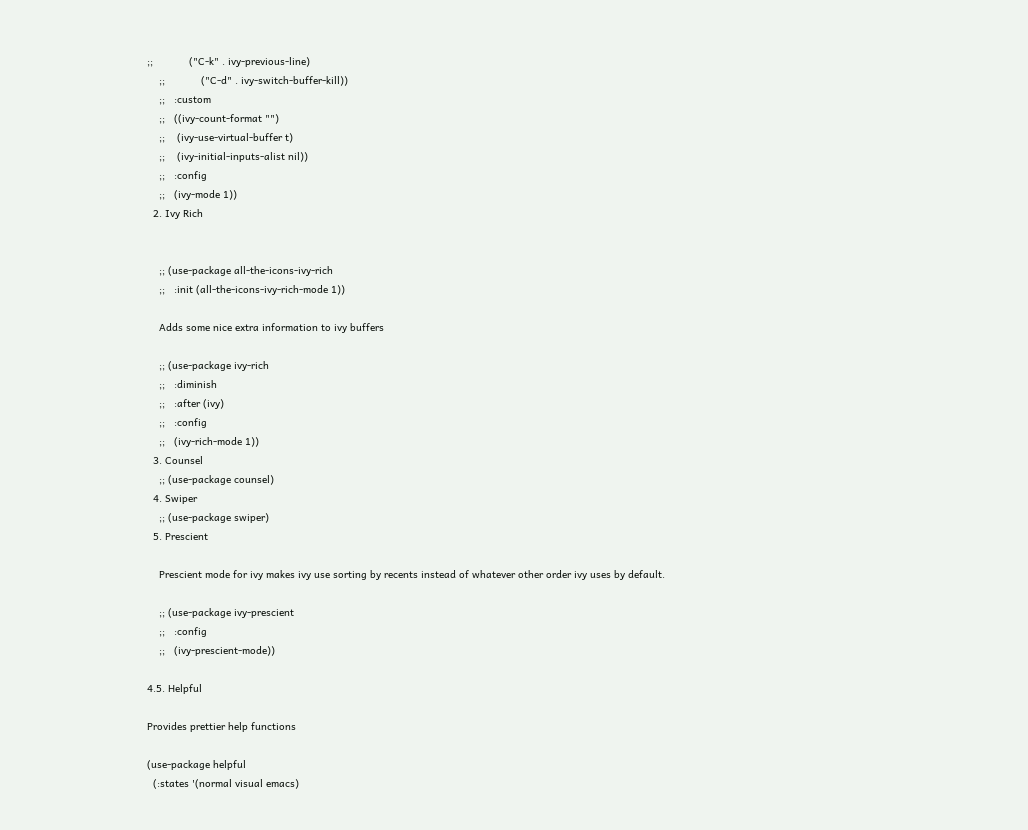;;            ("C-k" . ivy-previous-line)
    ;;            ("C-d" . ivy-switch-buffer-kill))
    ;;   :custom
    ;;   ((ivy-count-format "")
    ;;    (ivy-use-virtual-buffer t)
    ;;    (ivy-initial-inputs-alist nil))
    ;;   :config
    ;;   (ivy-mode 1))
  2. Ivy Rich


    ;; (use-package all-the-icons-ivy-rich
    ;;   :init (all-the-icons-ivy-rich-mode 1))

    Adds some nice extra information to ivy buffers

    ;; (use-package ivy-rich
    ;;   :diminish
    ;;   :after (ivy)
    ;;   :config
    ;;   (ivy-rich-mode 1))
  3. Counsel
    ;; (use-package counsel)
  4. Swiper
    ;; (use-package swiper)
  5. Prescient

    Prescient mode for ivy makes ivy use sorting by recents instead of whatever other order ivy uses by default.

    ;; (use-package ivy-prescient
    ;;   :config
    ;;   (ivy-prescient-mode))

4.5. Helpful

Provides prettier help functions

(use-package helpful
  (:states '(normal visual emacs)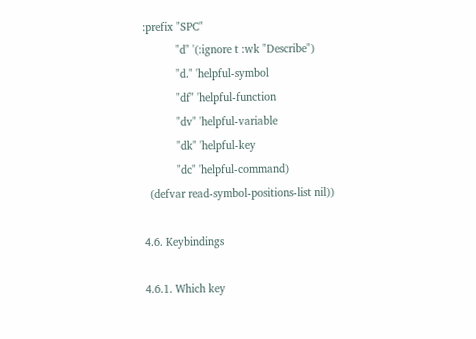:prefix "SPC"
           "d" '(:ignore t :wk "Describe")
           "d." 'helpful-symbol
           "df" 'helpful-function
           "dv" 'helpful-variable
           "dk" 'helpful-key
           "dc" 'helpful-command)
  (defvar read-symbol-positions-list nil))

4.6. Keybindings

4.6.1. Which key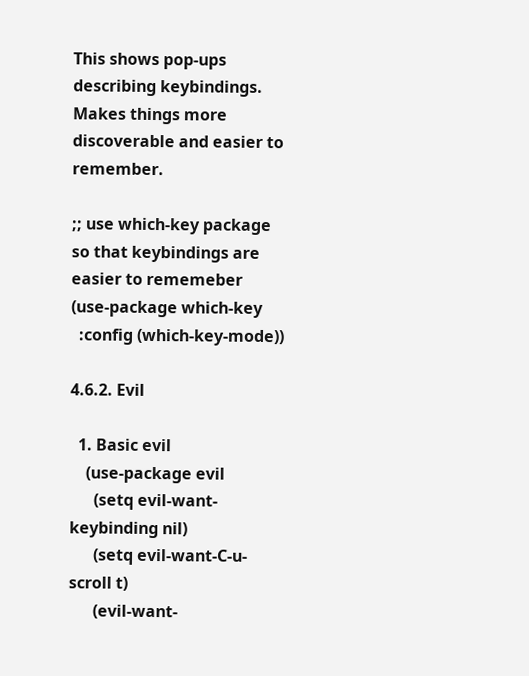This shows pop-ups describing keybindings. Makes things more discoverable and easier to remember.

;; use which-key package so that keybindings are easier to rememeber
(use-package which-key
  :config (which-key-mode))

4.6.2. Evil

  1. Basic evil
    (use-package evil
      (setq evil-want-keybinding nil)
      (setq evil-want-C-u-scroll t)
      (evil-want-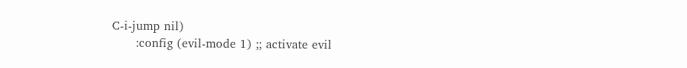C-i-jump nil)
      :config (evil-mode 1) ;; activate evil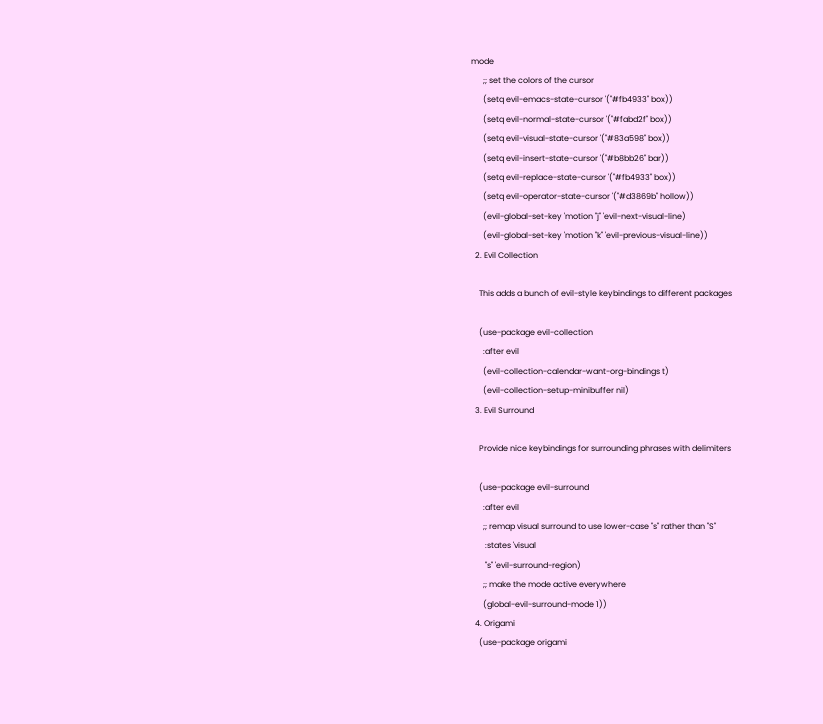mode
      ;; set the colors of the cursor
      (setq evil-emacs-state-cursor '("#fb4933" box))
      (setq evil-normal-state-cursor '("#fabd2f" box))
      (setq evil-visual-state-cursor '("#83a598" box))
      (setq evil-insert-state-cursor '("#b8bb26" bar))
      (setq evil-replace-state-cursor '("#fb4933" box))
      (setq evil-operator-state-cursor '("#d3869b" hollow))
      (evil-global-set-key 'motion "j" 'evil-next-visual-line)
      (evil-global-set-key 'motion "k" 'evil-previous-visual-line))
  2. Evil Collection

    This adds a bunch of evil-style keybindings to different packages

    (use-package evil-collection
      :after evil
      (evil-collection-calendar-want-org-bindings t)
      (evil-collection-setup-minibuffer nil)
  3. Evil Surround

    Provide nice keybindings for surrounding phrases with delimiters

    (use-package evil-surround
      :after evil
      ;; remap visual surround to use lower-case "s" rather than "S"
       :states 'visual
       "s" 'evil-surround-region)
      ;; make the mode active everywhere
      (global-evil-surround-mode 1))
  4. Origami
    (use-package origami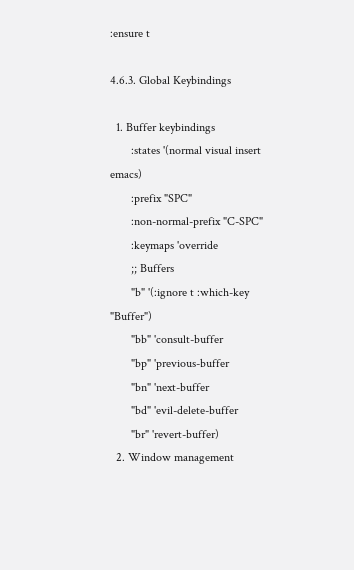:ensure t

4.6.3. Global Keybindings

  1. Buffer keybindings
       :states '(normal visual insert emacs)
       :prefix "SPC"
       :non-normal-prefix "C-SPC"
       :keymaps 'override
       ;; Buffers
       "b" '(:ignore t :which-key "Buffer")
       "bb" 'consult-buffer
       "bp" 'previous-buffer
       "bn" 'next-buffer
       "bd" 'evil-delete-buffer
       "br" 'revert-buffer)
  2. Window management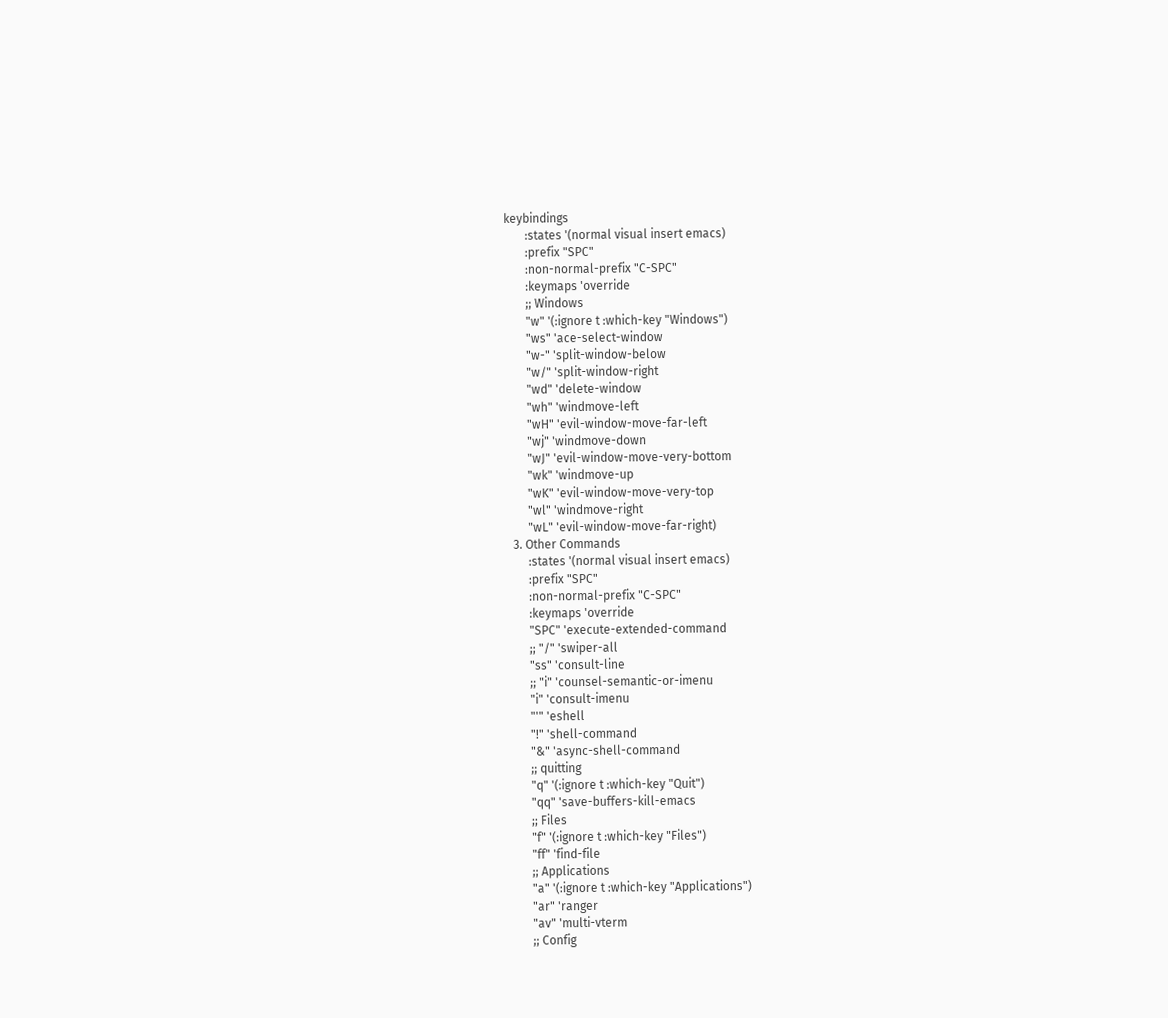keybindings
       :states '(normal visual insert emacs)
       :prefix "SPC"
       :non-normal-prefix "C-SPC"
       :keymaps 'override
       ;; Windows
       "w" '(:ignore t :which-key "Windows")
       "ws" 'ace-select-window
       "w-" 'split-window-below
       "w/" 'split-window-right
       "wd" 'delete-window
       "wh" 'windmove-left
       "wH" 'evil-window-move-far-left
       "wj" 'windmove-down
       "wJ" 'evil-window-move-very-bottom
       "wk" 'windmove-up
       "wK" 'evil-window-move-very-top
       "wl" 'windmove-right
       "wL" 'evil-window-move-far-right)
  3. Other Commands
       :states '(normal visual insert emacs)
       :prefix "SPC"
       :non-normal-prefix "C-SPC"
       :keymaps 'override
       "SPC" 'execute-extended-command
       ;; "/" 'swiper-all
       "ss" 'consult-line
       ;; "i" 'counsel-semantic-or-imenu
       "i" 'consult-imenu
       "'" 'eshell
       "!" 'shell-command
       "&" 'async-shell-command
       ;; quitting
       "q" '(:ignore t :which-key "Quit")
       "qq" 'save-buffers-kill-emacs
       ;; Files
       "f" '(:ignore t :which-key "Files")
       "ff" 'find-file
       ;; Applications
       "a" '(:ignore t :which-key "Applications")
       "ar" 'ranger
       "av" 'multi-vterm
       ;; Config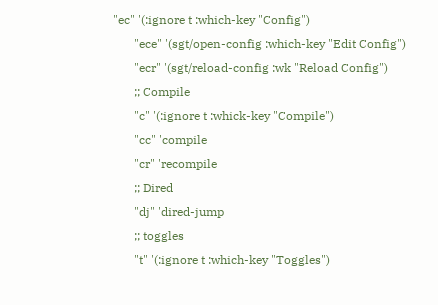"ec" '(:ignore t :which-key "Config")
       "ece" '(sgt/open-config :which-key "Edit Config")
       "ecr" '(sgt/reload-config :wk "Reload Config")
       ;; Compile
       "c" '(:ignore t :whick-key "Compile")
       "cc" 'compile
       "cr" 'recompile
       ;; Dired
       "dj" 'dired-jump
       ;; toggles
       "t" '(:ignore t :which-key "Toggles")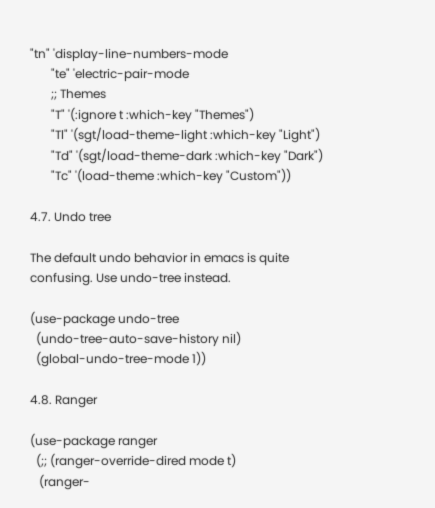"tn" 'display-line-numbers-mode
       "te" 'electric-pair-mode
       ;; Themes
       "T" '(:ignore t :which-key "Themes")
       "Tl" '(sgt/load-theme-light :which-key "Light")
       "Td" '(sgt/load-theme-dark :which-key "Dark")
       "Tc" '(load-theme :which-key "Custom"))

4.7. Undo tree

The default undo behavior in emacs is quite confusing. Use undo-tree instead.

(use-package undo-tree
  (undo-tree-auto-save-history nil)
  (global-undo-tree-mode 1))

4.8. Ranger

(use-package ranger
  (;; (ranger-override-dired mode t)
   (ranger-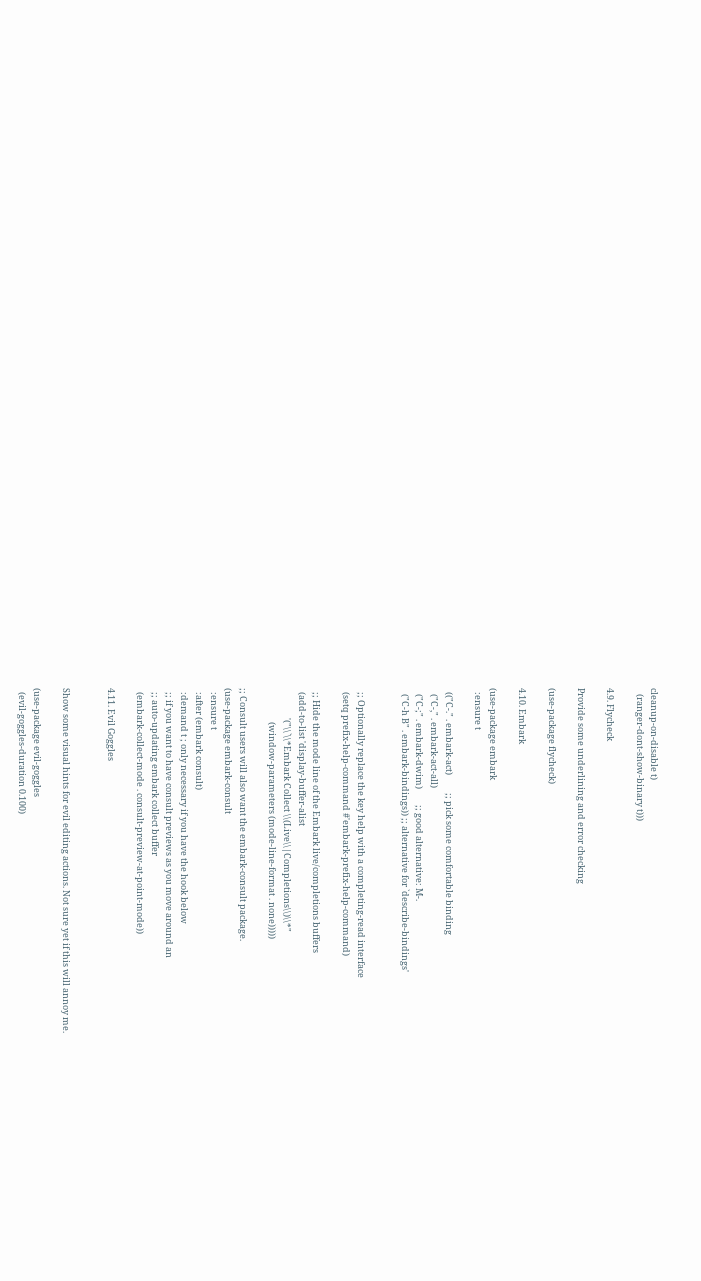cleanup-on-disable t)
   (ranger-dont-show-binary t)))

4.9. Flycheck

Provide some underlining and error checking

(use-package flycheck)

4.10. Embark

(use-package embark
  :ensure t

  (("C-." . embark-act)         ;; pick some comfortable binding
   ("C-," . embark-act-all)
   ("C-;" . embark-dwim)        ;; good alternative: M-.
   ("C-h B" . embark-bindings)) ;; alternative for `describe-bindings'


  ;; Optionally replace the key help with a completing-read interface
  (setq prefix-help-command #'embark-prefix-help-command)

  ;; Hide the mode line of the Embark live/completions buffers
  (add-to-list 'display-buffer-alist
               '("\\`\\*Embark Collect \\(Live\\|Completions\\)\\*"
                 (window-parameters (mode-line-format . none)))))

;; Consult users will also want the embark-consult package.
(use-package embark-consult
  :ensure t
  :after (embark consult)
  :demand t ; only necessary if you have the hook below
  ;; if you want to have consult previews as you move around an
  ;; auto-updating embark collect buffer
  (embark-collect-mode . consult-preview-at-point-mode))

4.11. Evil Goggles


Show some visual hints for evil editing actions. Not sure yet if this will annoy me.

(use-package evil-goggles
  (evil-goggles-duration 0.100)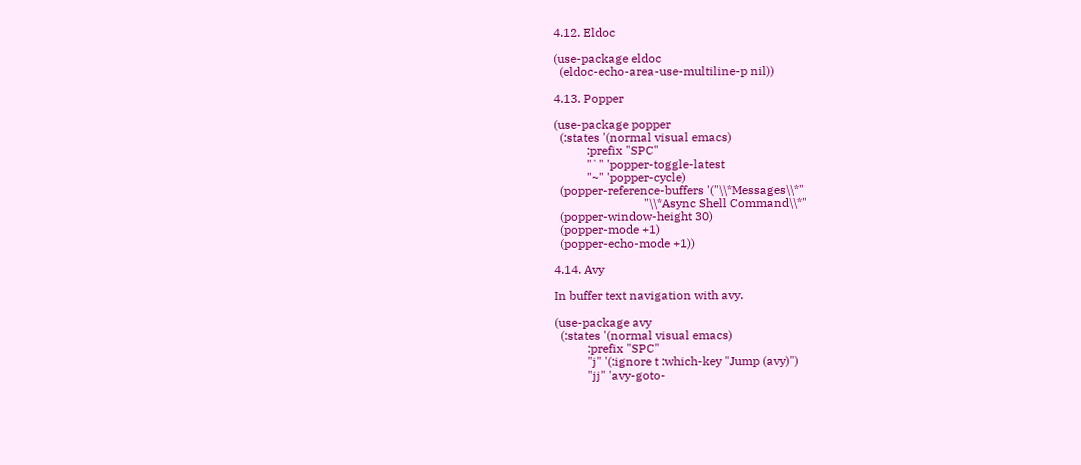4.12. Eldoc

(use-package eldoc
  (eldoc-echo-area-use-multiline-p nil))

4.13. Popper

(use-package popper
  (:states '(normal visual emacs)
           :prefix "SPC"
           "`" 'popper-toggle-latest
           "~" 'popper-cycle)
  (popper-reference-buffers '("\\*Messages\\*"
                              "\\*Async Shell Command\\*"
  (popper-window-height 30)
  (popper-mode +1)
  (popper-echo-mode +1))

4.14. Avy

In buffer text navigation with avy.

(use-package avy
  (:states '(normal visual emacs)
           :prefix "SPC"
           "j" '(:ignore t :which-key "Jump (avy)")
           "jj" 'avy-goto-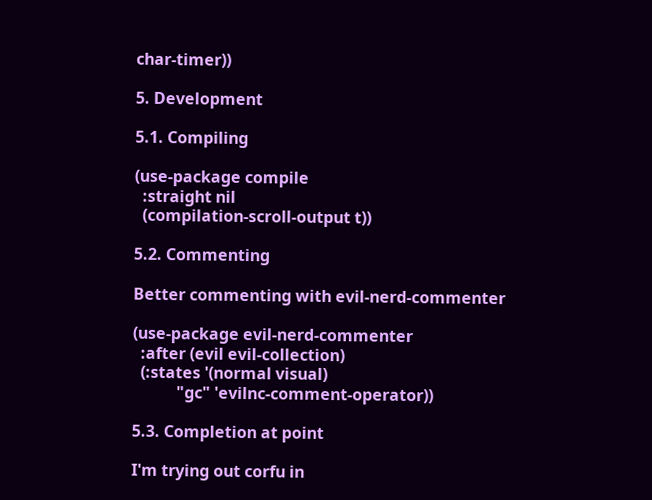char-timer))

5. Development

5.1. Compiling

(use-package compile
  :straight nil
  (compilation-scroll-output t))

5.2. Commenting

Better commenting with evil-nerd-commenter

(use-package evil-nerd-commenter
  :after (evil evil-collection)
  (:states '(normal visual)
           "gc" 'evilnc-comment-operator))

5.3. Completion at point

I'm trying out corfu in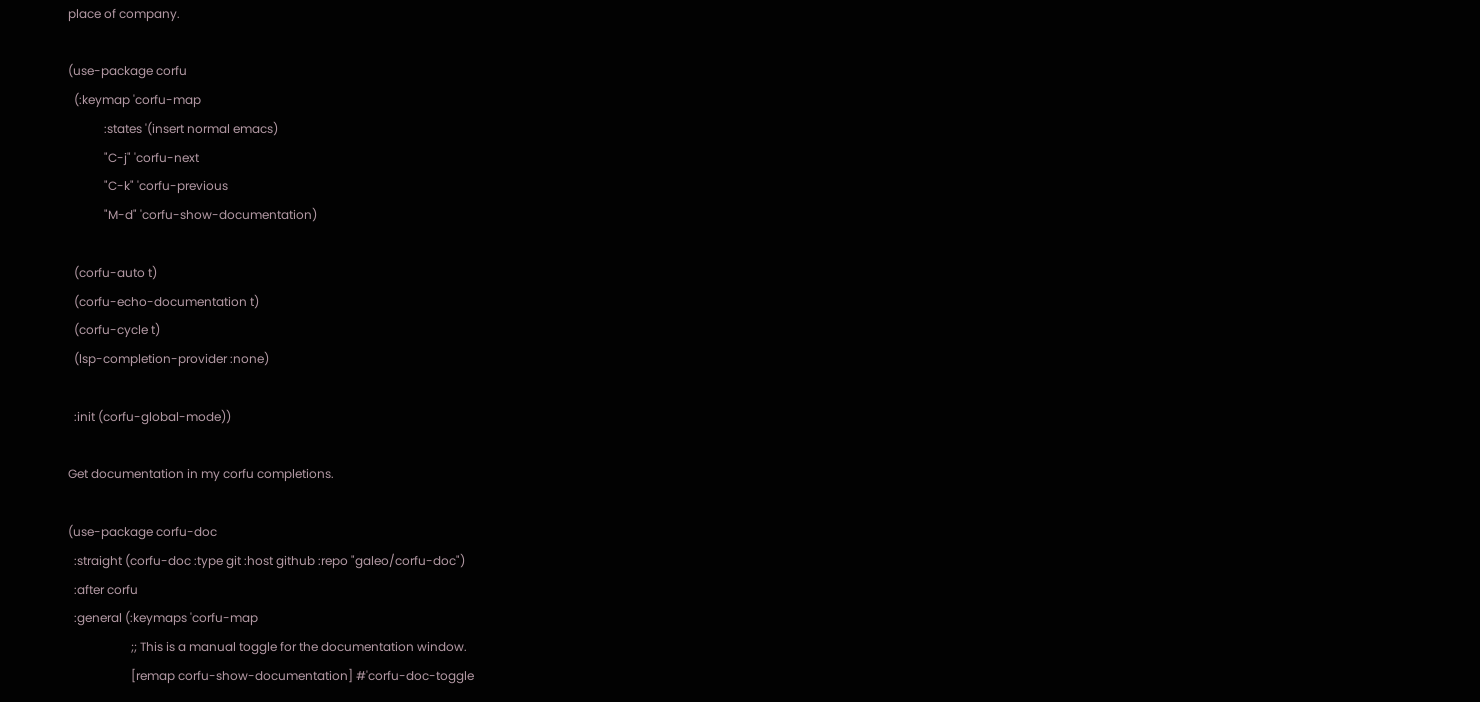place of company.

(use-package corfu
  (:keymap 'corfu-map
            :states '(insert normal emacs)
            "C-j" 'corfu-next
            "C-k" 'corfu-previous
            "M-d" 'corfu-show-documentation)

  (corfu-auto t)
  (corfu-echo-documentation t)
  (corfu-cycle t)
  (lsp-completion-provider :none)

  :init (corfu-global-mode))

Get documentation in my corfu completions.

(use-package corfu-doc
  :straight (corfu-doc :type git :host github :repo "galeo/corfu-doc")
  :after corfu
  :general (:keymaps 'corfu-map
                     ;; This is a manual toggle for the documentation window.
                     [remap corfu-show-documentation] #'corfu-doc-toggle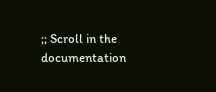;; Scroll in the documentation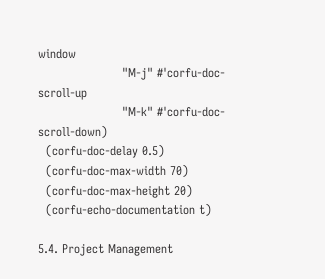window
                     "M-j" #'corfu-doc-scroll-up
                     "M-k" #'corfu-doc-scroll-down)
  (corfu-doc-delay 0.5)
  (corfu-doc-max-width 70)
  (corfu-doc-max-height 20)
  (corfu-echo-documentation t)

5.4. Project Management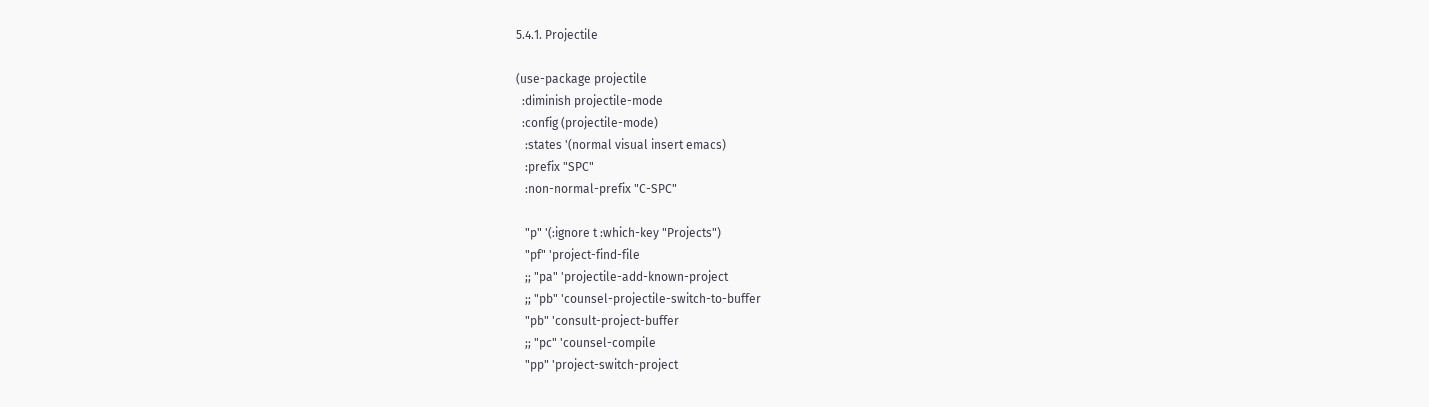5.4.1. Projectile

(use-package projectile
  :diminish projectile-mode
  :config (projectile-mode)
   :states '(normal visual insert emacs)
   :prefix "SPC"
   :non-normal-prefix "C-SPC"

   "p" '(:ignore t :which-key "Projects")
   "pf" 'project-find-file
   ;; "pa" 'projectile-add-known-project
   ;; "pb" 'counsel-projectile-switch-to-buffer
   "pb" 'consult-project-buffer
   ;; "pc" 'counsel-compile
   "pp" 'project-switch-project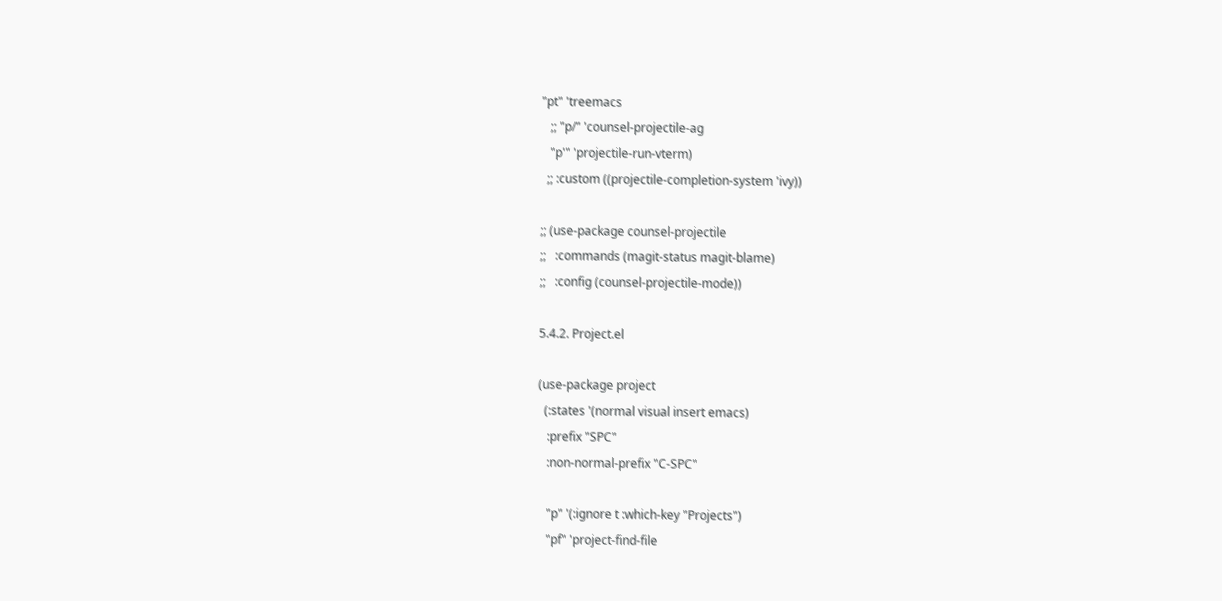"pt" 'treemacs
   ;; "p/" 'counsel-projectile-ag
   "p'" 'projectile-run-vterm)
  ;; :custom ((projectile-completion-system 'ivy))

;; (use-package counsel-projectile
;;   :commands (magit-status magit-blame)
;;   :config (counsel-projectile-mode))

5.4.2. Project.el

(use-package project
  (:states '(normal visual insert emacs)
   :prefix "SPC"
   :non-normal-prefix "C-SPC"

   "p" '(:ignore t :which-key "Projects")
   "pf" 'project-find-file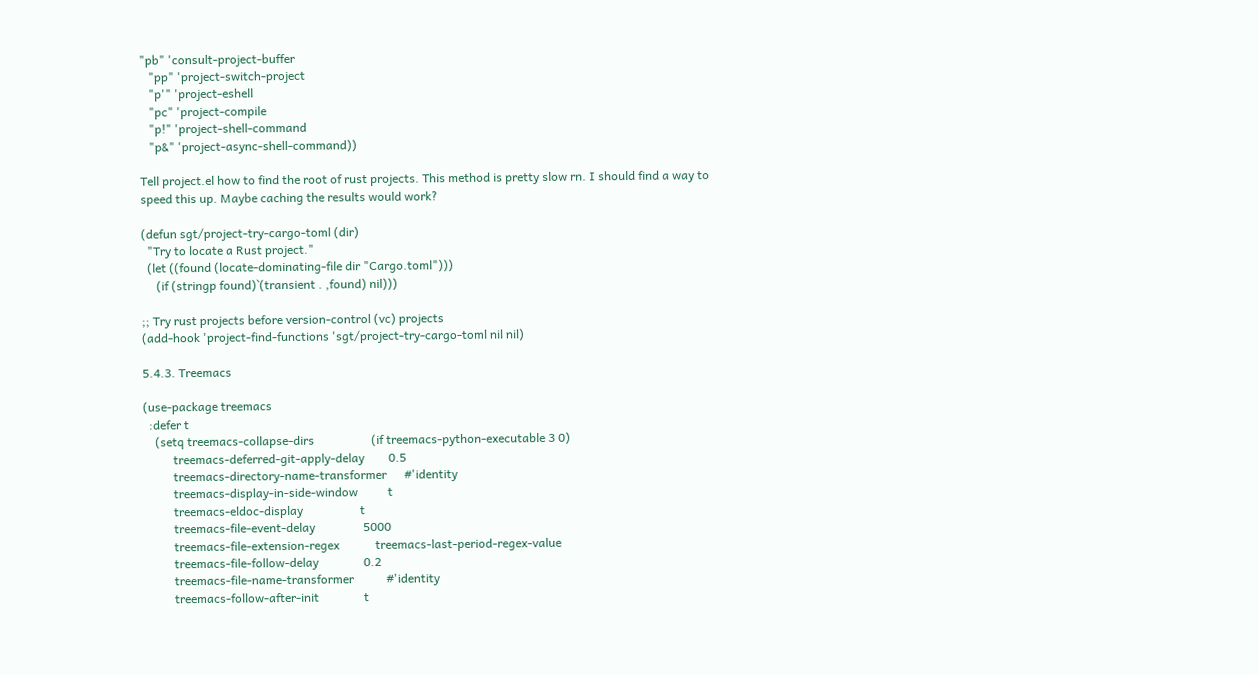"pb" 'consult-project-buffer
   "pp" 'project-switch-project
   "p'" 'project-eshell
   "pc" 'project-compile
   "p!" 'project-shell-command
   "p&" 'project-async-shell-command))

Tell project.el how to find the root of rust projects. This method is pretty slow rn. I should find a way to speed this up. Maybe caching the results would work?

(defun sgt/project-try-cargo-toml (dir)
  "Try to locate a Rust project."
  (let ((found (locate-dominating-file dir "Cargo.toml")))
     (if (stringp found)`(transient . ,found) nil)))

;; Try rust projects before version-control (vc) projects
(add-hook 'project-find-functions 'sgt/project-try-cargo-toml nil nil)

5.4.3. Treemacs

(use-package treemacs
  :defer t
    (setq treemacs-collapse-dirs                   (if treemacs-python-executable 3 0)
          treemacs-deferred-git-apply-delay        0.5
          treemacs-directory-name-transformer      #'identity
          treemacs-display-in-side-window          t
          treemacs-eldoc-display                   t
          treemacs-file-event-delay                5000
          treemacs-file-extension-regex            treemacs-last-period-regex-value
          treemacs-file-follow-delay               0.2
          treemacs-file-name-transformer           #'identity
          treemacs-follow-after-init               t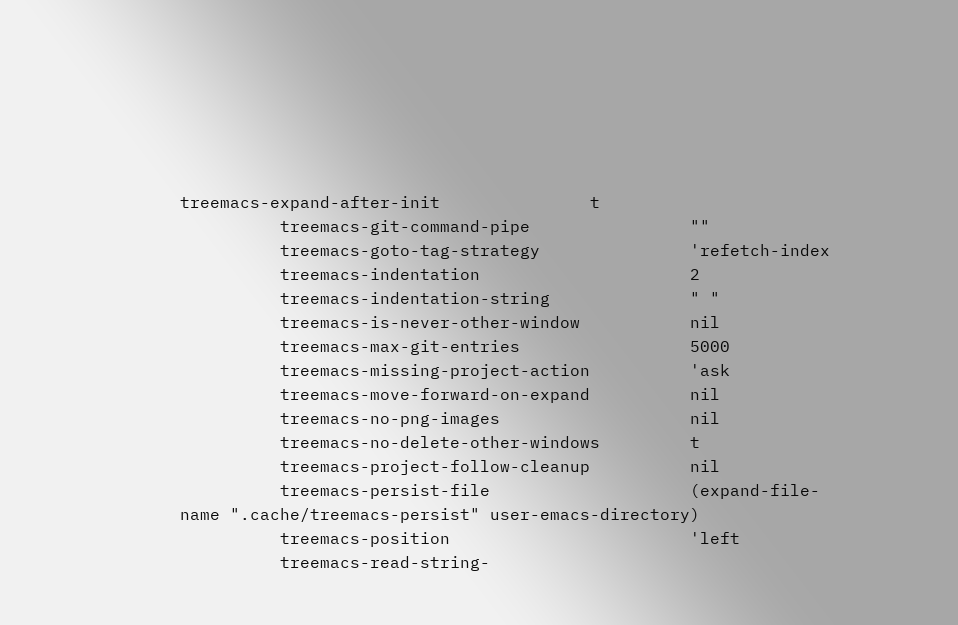treemacs-expand-after-init               t
          treemacs-git-command-pipe                ""
          treemacs-goto-tag-strategy               'refetch-index
          treemacs-indentation                     2
          treemacs-indentation-string              " "
          treemacs-is-never-other-window           nil
          treemacs-max-git-entries                 5000
          treemacs-missing-project-action          'ask
          treemacs-move-forward-on-expand          nil
          treemacs-no-png-images                   nil
          treemacs-no-delete-other-windows         t
          treemacs-project-follow-cleanup          nil
          treemacs-persist-file                    (expand-file-name ".cache/treemacs-persist" user-emacs-directory)
          treemacs-position                        'left
          treemacs-read-string-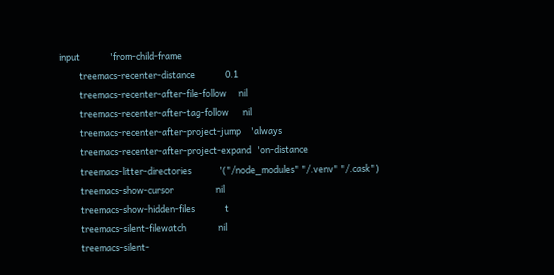input               'from-child-frame
          treemacs-recenter-distance               0.1
          treemacs-recenter-after-file-follow      nil
          treemacs-recenter-after-tag-follow       nil
          treemacs-recenter-after-project-jump     'always
          treemacs-recenter-after-project-expand   'on-distance
          treemacs-litter-directories              '("/node_modules" "/.venv" "/.cask")
          treemacs-show-cursor                     nil
          treemacs-show-hidden-files               t
          treemacs-silent-filewatch                nil
          treemacs-silent-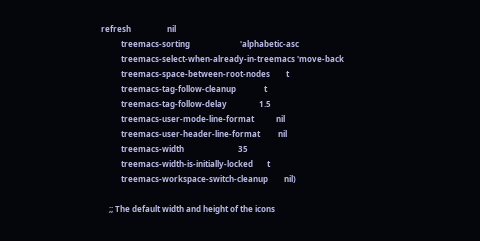refresh                  nil
          treemacs-sorting                         'alphabetic-asc
          treemacs-select-when-already-in-treemacs 'move-back
          treemacs-space-between-root-nodes        t
          treemacs-tag-follow-cleanup              t
          treemacs-tag-follow-delay                1.5
          treemacs-user-mode-line-format           nil
          treemacs-user-header-line-format         nil
          treemacs-width                           35
          treemacs-width-is-initially-locked       t
          treemacs-workspace-switch-cleanup        nil)

    ;; The default width and height of the icons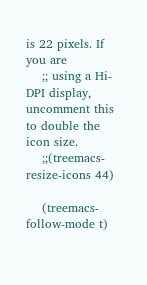is 22 pixels. If you are
    ;; using a Hi-DPI display, uncomment this to double the icon size.
    ;;(treemacs-resize-icons 44)

    (treemacs-follow-mode t)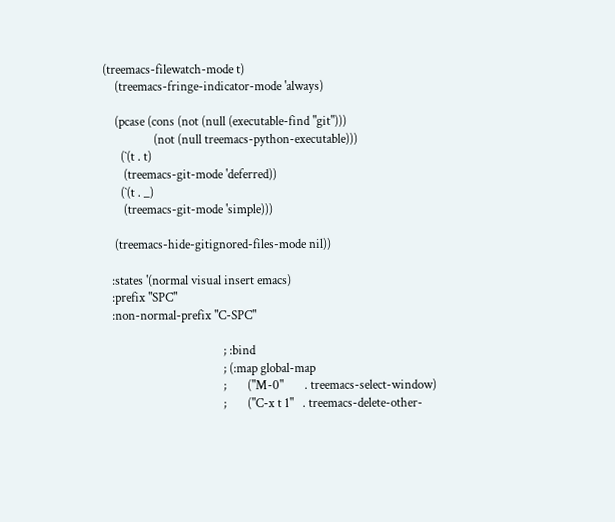(treemacs-filewatch-mode t)
    (treemacs-fringe-indicator-mode 'always)

    (pcase (cons (not (null (executable-find "git")))
                 (not (null treemacs-python-executable)))
      (`(t . t)
       (treemacs-git-mode 'deferred))
      (`(t . _)
       (treemacs-git-mode 'simple)))

    (treemacs-hide-gitignored-files-mode nil))

   :states '(normal visual insert emacs)
   :prefix "SPC"
   :non-normal-prefix "C-SPC"

                                        ; :bind
                                        ; (:map global-map
                                        ;       ("M-0"       . treemacs-select-window)
                                        ;       ("C-x t 1"   . treemacs-delete-other-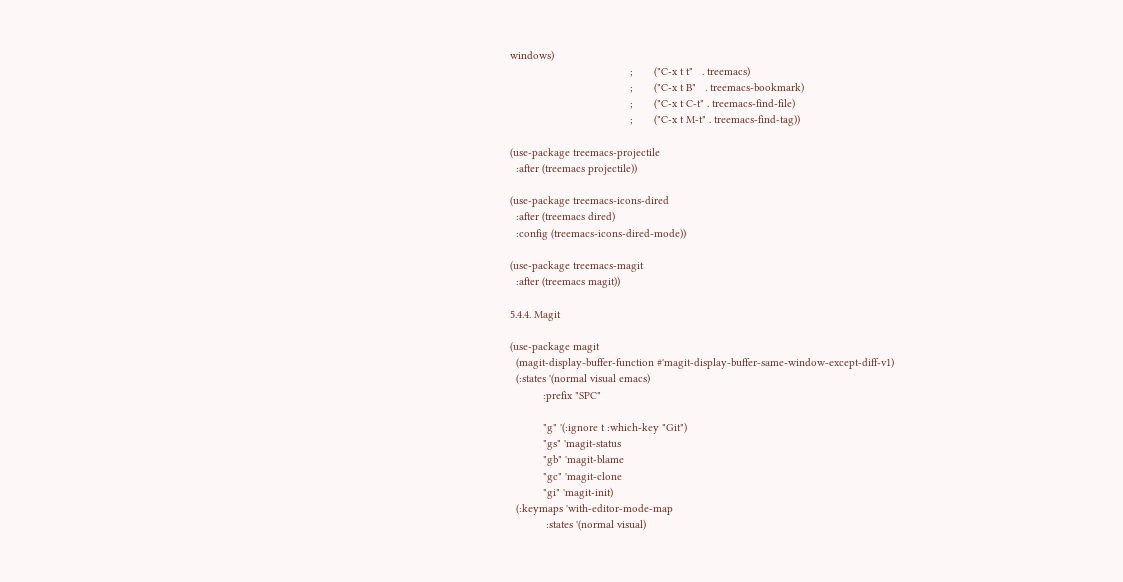windows)
                                        ;       ("C-x t t"   . treemacs)
                                        ;       ("C-x t B"   . treemacs-bookmark)
                                        ;       ("C-x t C-t" . treemacs-find-file)
                                        ;       ("C-x t M-t" . treemacs-find-tag))

(use-package treemacs-projectile
  :after (treemacs projectile))

(use-package treemacs-icons-dired
  :after (treemacs dired)
  :config (treemacs-icons-dired-mode))

(use-package treemacs-magit
  :after (treemacs magit))

5.4.4. Magit

(use-package magit
  (magit-display-buffer-function #'magit-display-buffer-same-window-except-diff-v1)
  (:states '(normal visual emacs)
           :prefix "SPC"

           "g" '(:ignore t :which-key "Git")
           "gs" 'magit-status
           "gb" 'magit-blame
           "gc" 'magit-clone
           "gi" 'magit-init)
  (:keymaps 'with-editor-mode-map
            :states '(normal visual)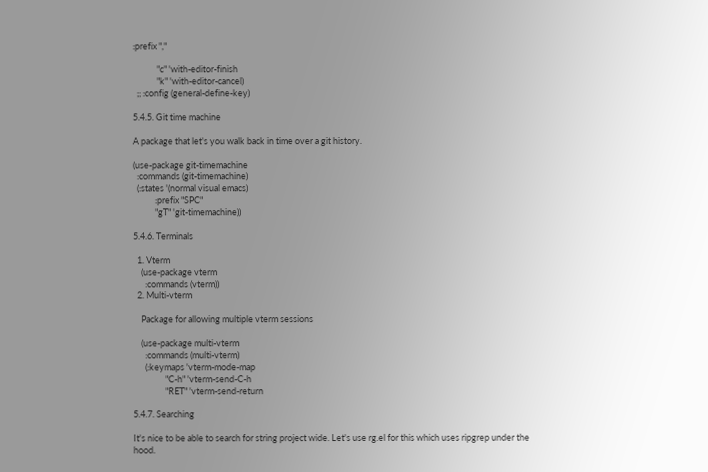:prefix ","

            "c" 'with-editor-finish
            "k" 'with-editor-cancel)
  ;; :config (general-define-key)

5.4.5. Git time machine

A package that let's you walk back in time over a git history.

(use-package git-timemachine
  :commands (git-timemachine)
  (:states '(normal visual emacs)
           :prefix "SPC"
           "gT" 'git-timemachine))

5.4.6. Terminals

  1. Vterm
    (use-package vterm
      :commands (vterm))
  2. Multi-vterm

    Package for allowing multiple vterm sessions

    (use-package multi-vterm
      :commands (multi-vterm)
      (:keymaps 'vterm-mode-map
                "C-h" 'vterm-send-C-h
                "RET" 'vterm-send-return

5.4.7. Searching

It's nice to be able to search for string project wide. Let's use rg.el for this which uses ripgrep under the hood.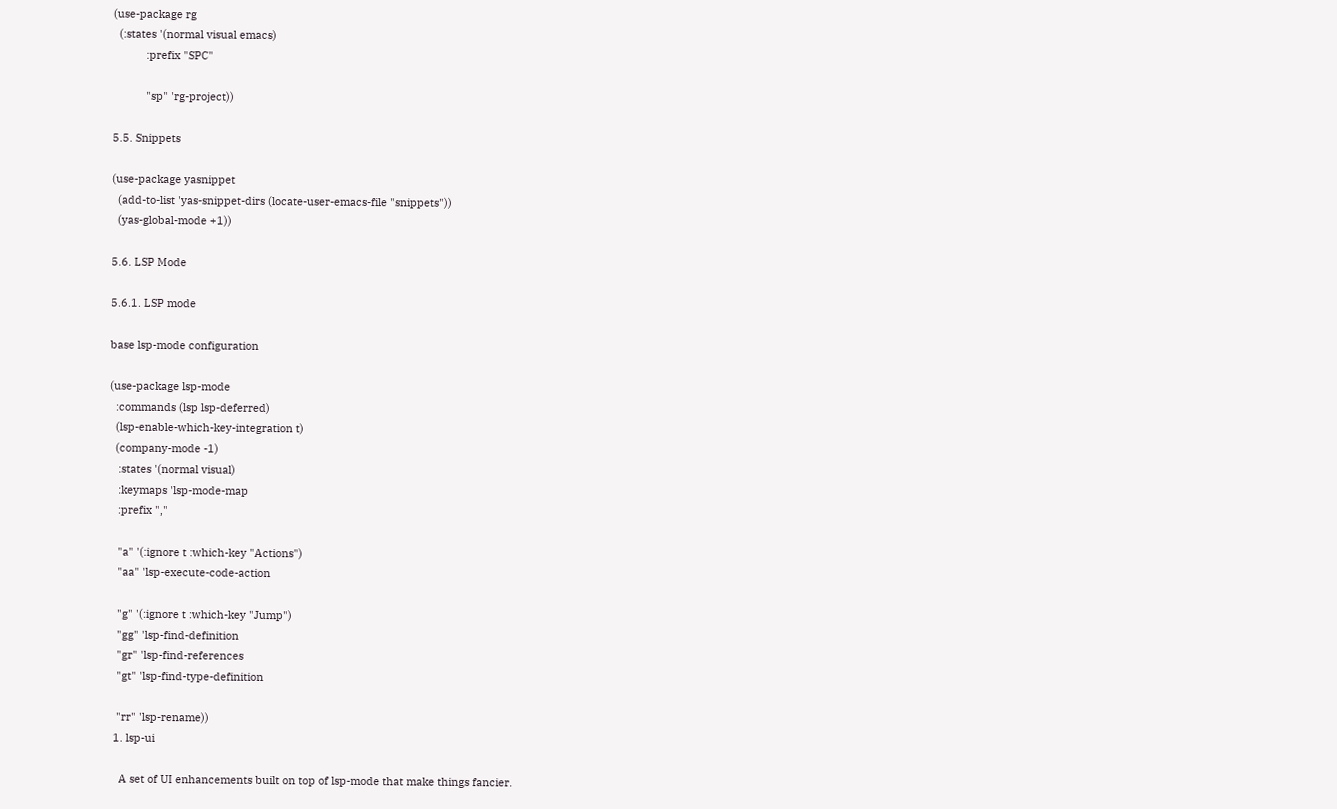(use-package rg
  (:states '(normal visual emacs)
           :prefix "SPC"

           "sp" 'rg-project))

5.5. Snippets

(use-package yasnippet
  (add-to-list 'yas-snippet-dirs (locate-user-emacs-file "snippets"))
  (yas-global-mode +1))

5.6. LSP Mode

5.6.1. LSP mode

base lsp-mode configuration

(use-package lsp-mode
  :commands (lsp lsp-deferred)
  (lsp-enable-which-key-integration t)
  (company-mode -1)
   :states '(normal visual)
   :keymaps 'lsp-mode-map
   :prefix ","

   "a" '(:ignore t :which-key "Actions")
   "aa" 'lsp-execute-code-action

   "g" '(:ignore t :which-key "Jump")
   "gg" 'lsp-find-definition
   "gr" 'lsp-find-references
   "gt" 'lsp-find-type-definition

   "rr" 'lsp-rename))
  1. lsp-ui

    A set of UI enhancements built on top of lsp-mode that make things fancier.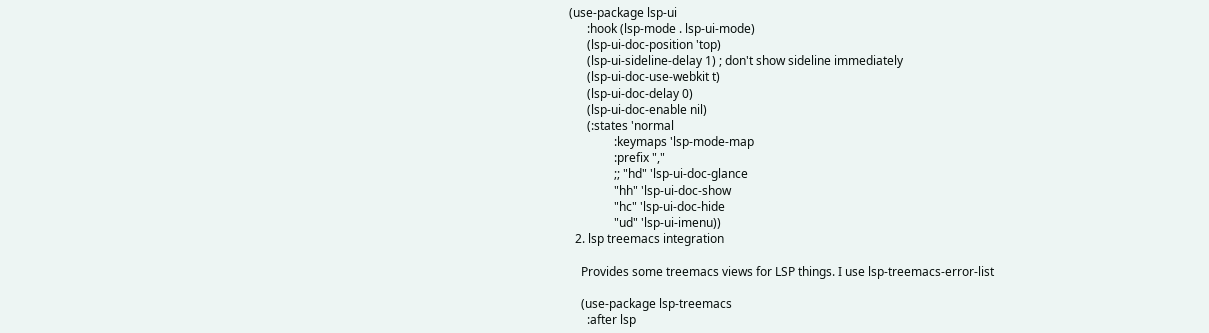(use-package lsp-ui
      :hook (lsp-mode . lsp-ui-mode)
      (lsp-ui-doc-position 'top)
      (lsp-ui-sideline-delay 1) ; don't show sideline immediately
      (lsp-ui-doc-use-webkit t)
      (lsp-ui-doc-delay 0)
      (lsp-ui-doc-enable nil)
      (:states 'normal
               :keymaps 'lsp-mode-map
               :prefix ","
               ;; "hd" 'lsp-ui-doc-glance
               "hh" 'lsp-ui-doc-show
               "hc" 'lsp-ui-doc-hide
               "ud" 'lsp-ui-imenu))
  2. lsp treemacs integration

    Provides some treemacs views for LSP things. I use lsp-treemacs-error-list

    (use-package lsp-treemacs
      :after lsp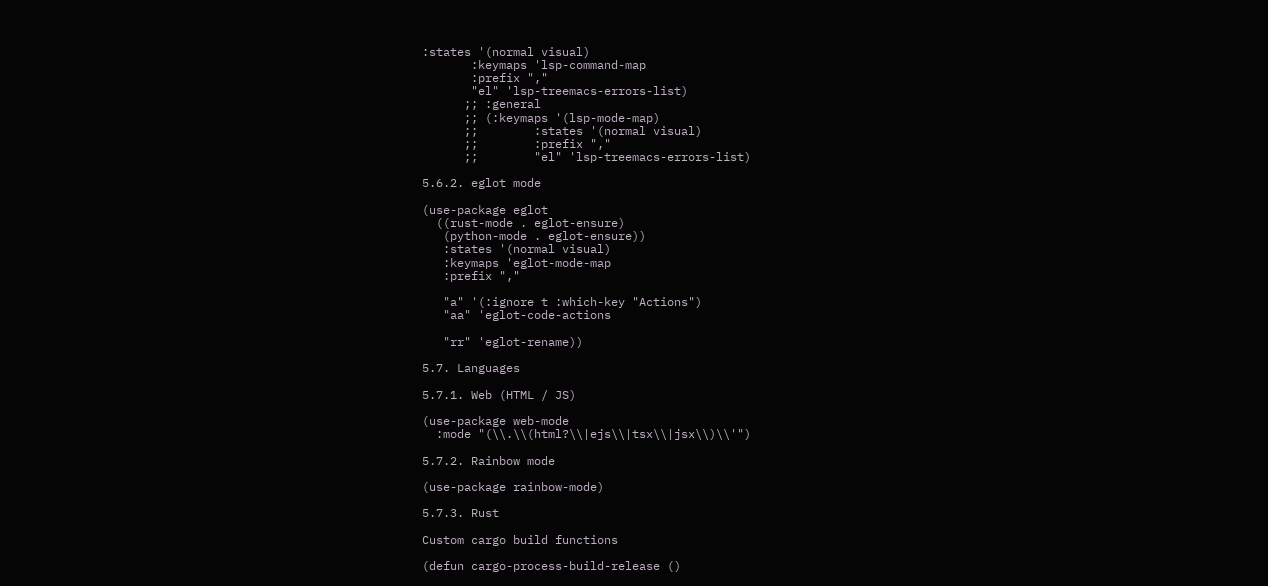:states '(normal visual)
       :keymaps 'lsp-command-map
       :prefix ","
       "el" 'lsp-treemacs-errors-list)
      ;; :general
      ;; (:keymaps '(lsp-mode-map)
      ;;        :states '(normal visual)
      ;;        :prefix ","
      ;;        "el" 'lsp-treemacs-errors-list)

5.6.2. eglot mode

(use-package eglot
  ((rust-mode . eglot-ensure)
   (python-mode . eglot-ensure))
   :states '(normal visual)
   :keymaps 'eglot-mode-map
   :prefix ","

   "a" '(:ignore t :which-key "Actions")
   "aa" 'eglot-code-actions

   "rr" 'eglot-rename))

5.7. Languages

5.7.1. Web (HTML / JS)

(use-package web-mode
  :mode "(\\.\\(html?\\|ejs\\|tsx\\|jsx\\)\\'")

5.7.2. Rainbow mode

(use-package rainbow-mode)

5.7.3. Rust

Custom cargo build functions

(defun cargo-process-build-release ()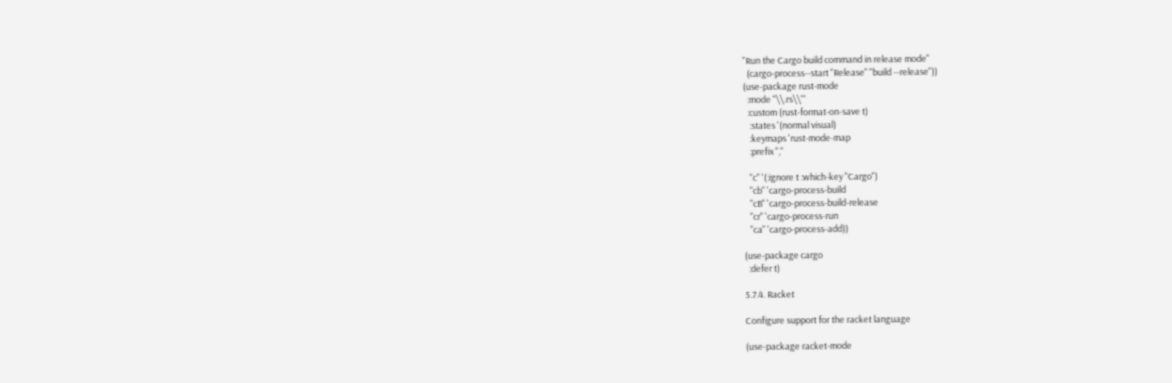"Run the Cargo build command in release mode"
  (cargo-process--start "Release" "build --release"))
(use-package rust-mode
  :mode "\\.rs\\'"
  :custom (rust-format-on-save t)
   :states '(normal visual)
   :keymaps 'rust-mode-map
   :prefix ","

   "c" '(:ignore t :which-key "Cargo")
   "cb" 'cargo-process-build
   "cB" 'cargo-process-build-release
   "cr" 'cargo-process-run
   "ca" 'cargo-process-add))

(use-package cargo
  :defer t)

5.7.4. Racket

Configure support for the racket language

(use-package racket-mode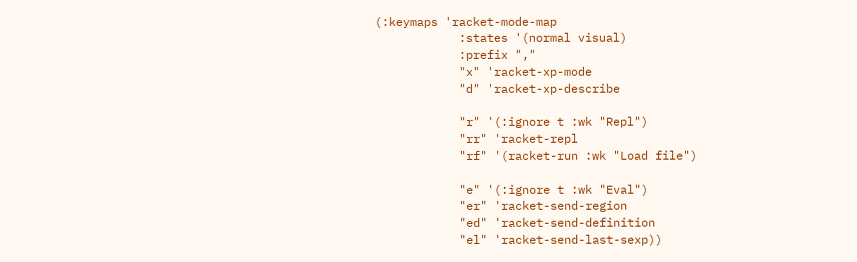(:keymaps 'racket-mode-map
            :states '(normal visual)
            :prefix ","
            "x" 'racket-xp-mode
            "d" 'racket-xp-describe

            "r" '(:ignore t :wk "Repl")
            "rr" 'racket-repl
            "rf" '(racket-run :wk "Load file")

            "e" '(:ignore t :wk "Eval")
            "er" 'racket-send-region
            "ed" 'racket-send-definition
            "el" 'racket-send-last-sexp))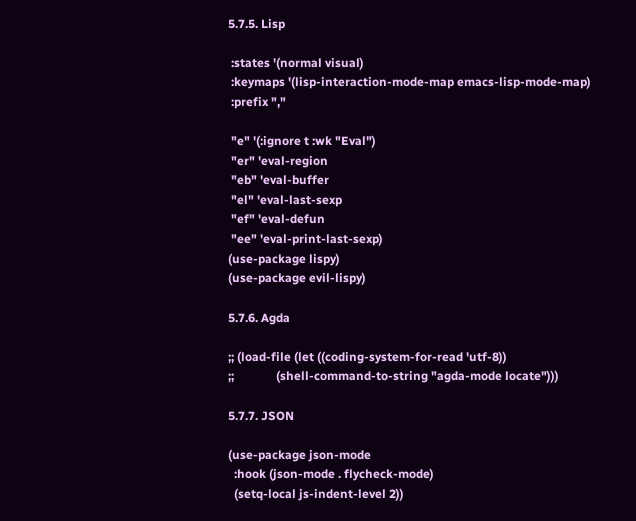5.7.5. Lisp

 :states '(normal visual)
 :keymaps '(lisp-interaction-mode-map emacs-lisp-mode-map)
 :prefix ","

 "e" '(:ignore t :wk "Eval")
 "er" 'eval-region
 "eb" 'eval-buffer
 "el" 'eval-last-sexp
 "ef" 'eval-defun
 "ee" 'eval-print-last-sexp)
(use-package lispy)
(use-package evil-lispy)

5.7.6. Agda

;; (load-file (let ((coding-system-for-read 'utf-8))
;;              (shell-command-to-string "agda-mode locate")))

5.7.7. JSON

(use-package json-mode
  :hook (json-mode . flycheck-mode)
  (setq-local js-indent-level 2))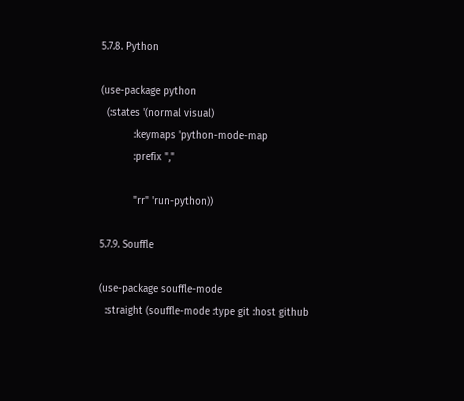5.7.8. Python

(use-package python
  (:states '(normal visual)
           :keymaps 'python-mode-map
           :prefix ","

           "rr" 'run-python))

5.7.9. Souffle

(use-package souffle-mode
  :straight (souffle-mode :type git :host github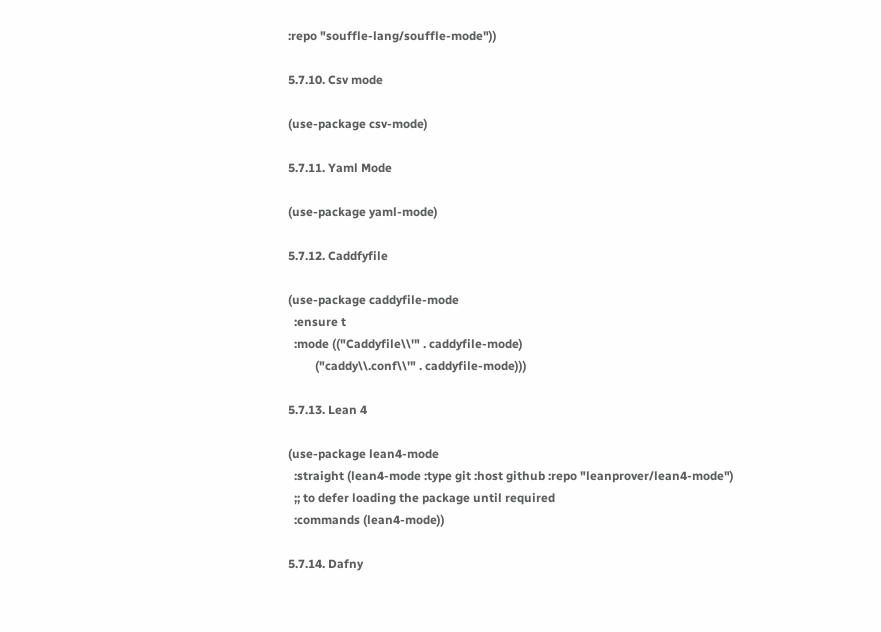:repo "souffle-lang/souffle-mode"))

5.7.10. Csv mode

(use-package csv-mode)

5.7.11. Yaml Mode

(use-package yaml-mode)

5.7.12. Caddfyfile

(use-package caddyfile-mode
  :ensure t
  :mode (("Caddyfile\\'" . caddyfile-mode)
         ("caddy\\.conf\\'" . caddyfile-mode)))

5.7.13. Lean 4

(use-package lean4-mode
  :straight (lean4-mode :type git :host github :repo "leanprover/lean4-mode")
  ;; to defer loading the package until required
  :commands (lean4-mode))

5.7.14. Dafny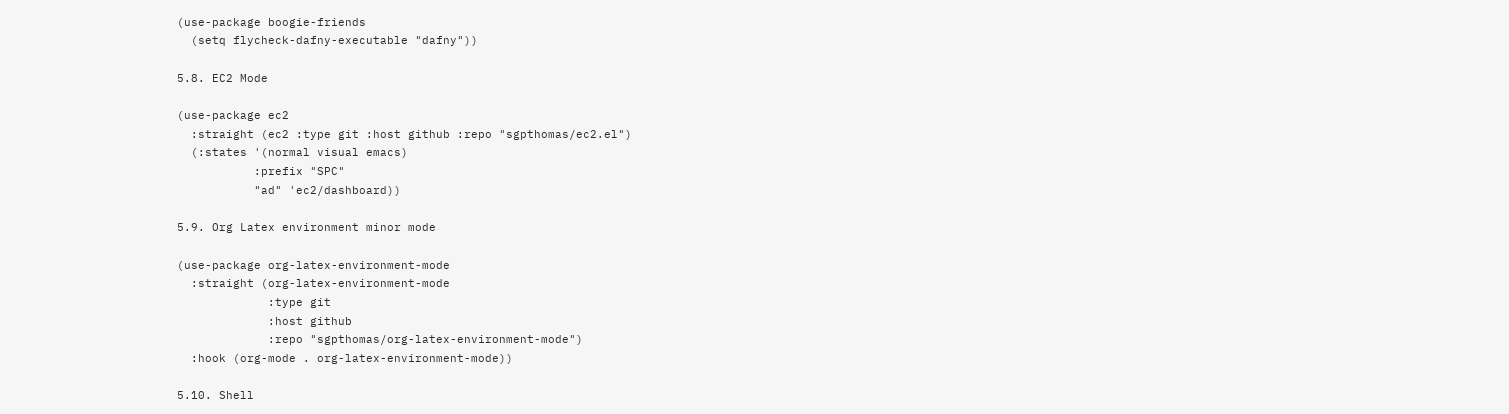(use-package boogie-friends
  (setq flycheck-dafny-executable "dafny"))

5.8. EC2 Mode

(use-package ec2
  :straight (ec2 :type git :host github :repo "sgpthomas/ec2.el")
  (:states '(normal visual emacs)
           :prefix "SPC"
           "ad" 'ec2/dashboard))

5.9. Org Latex environment minor mode

(use-package org-latex-environment-mode
  :straight (org-latex-environment-mode
             :type git
             :host github
             :repo "sgpthomas/org-latex-environment-mode")
  :hook (org-mode . org-latex-environment-mode))

5.10. Shell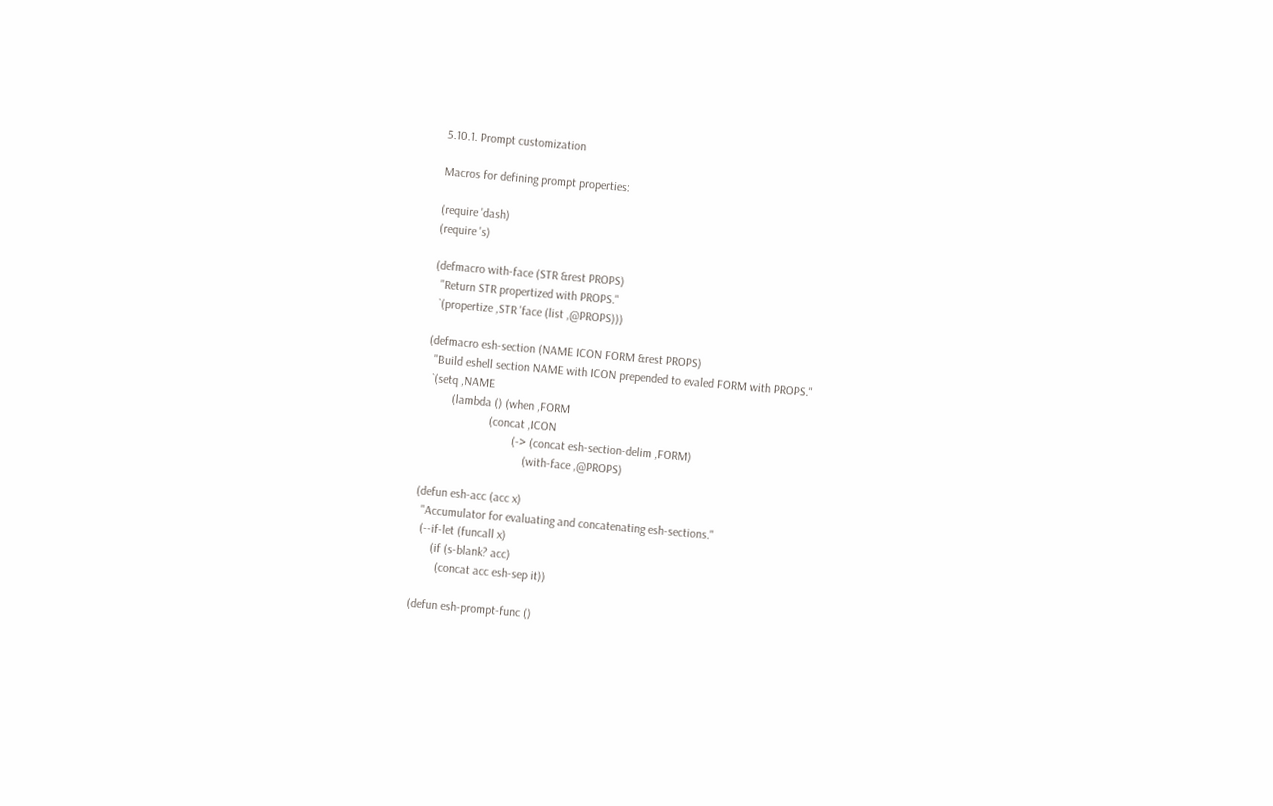5.10.1. Prompt customization

Macros for defining prompt properties:

(require 'dash)
(require 's)

(defmacro with-face (STR &rest PROPS)
  "Return STR propertized with PROPS."
  `(propertize ,STR 'face (list ,@PROPS)))

(defmacro esh-section (NAME ICON FORM &rest PROPS)
  "Build eshell section NAME with ICON prepended to evaled FORM with PROPS."
  `(setq ,NAME
         (lambda () (when ,FORM
                      (concat ,ICON
                              (-> (concat esh-section-delim ,FORM)
                                  (with-face ,@PROPS)

(defun esh-acc (acc x)
  "Accumulator for evaluating and concatenating esh-sections."
  (--if-let (funcall x)
      (if (s-blank? acc)
        (concat acc esh-sep it))

(defun esh-prompt-func ()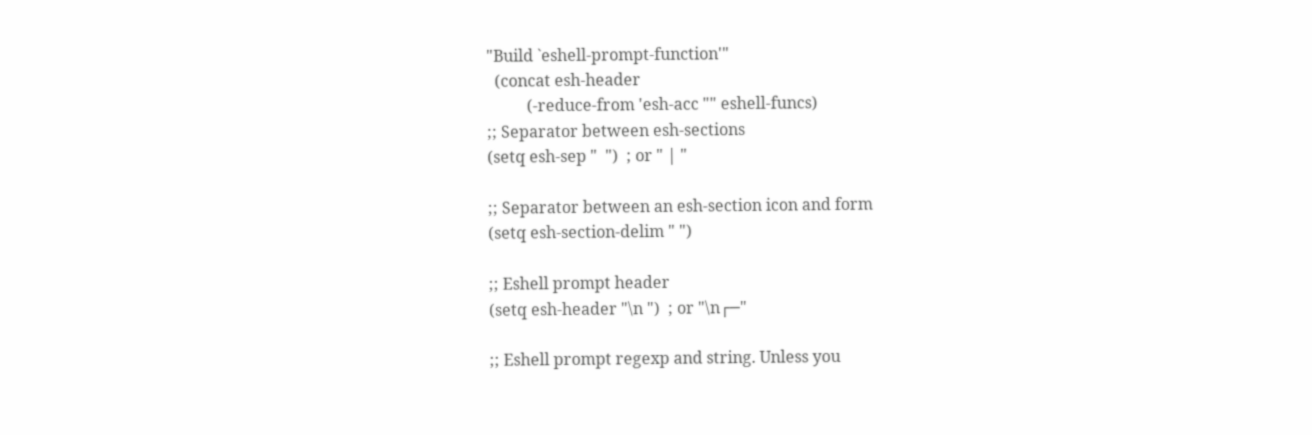"Build `eshell-prompt-function'"
  (concat esh-header
          (-reduce-from 'esh-acc "" eshell-funcs)
;; Separator between esh-sections
(setq esh-sep "  ")  ; or " | "

;; Separator between an esh-section icon and form
(setq esh-section-delim " ")

;; Eshell prompt header
(setq esh-header "\n ")  ; or "\n┌─"

;; Eshell prompt regexp and string. Unless you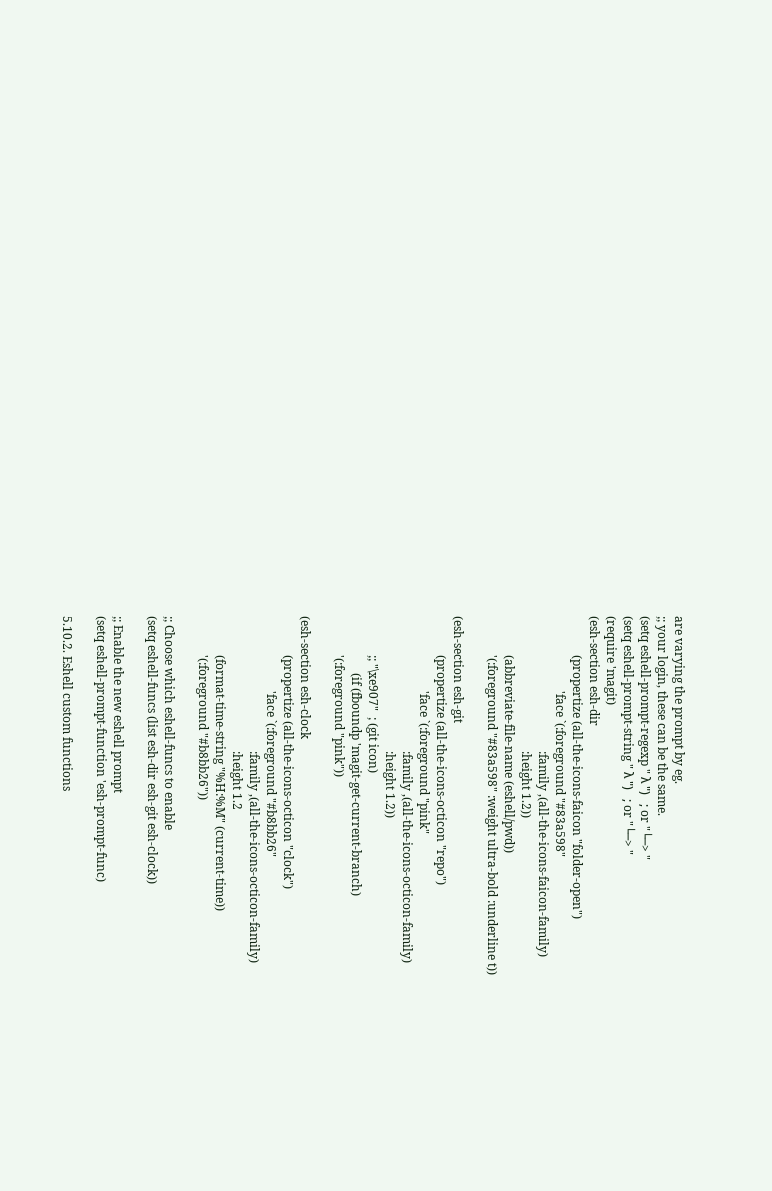are varying the prompt by eg.
;; your login, these can be the same.
(setq eshell-prompt-regexp " λ ")   ; or "└─> "
(setq eshell-prompt-string " λ ")   ; or "└─> "
(require 'magit)
(esh-section esh-dir
             (propertize (all-the-icons-faicon "folder-open")
                         'face `(:foreground "#83a598"
                                             :family ,(all-the-icons-faicon-family)
                                             :height 1.2))
             (abbreviate-file-name (eshell/pwd))
             '(:foreground "#83a598" :weight ultra-bold :underline t))

(esh-section esh-git
             (propertize (all-the-icons-octicon "repo")
                         'face `(:foreground "pink"
                                             :family ,(all-the-icons-octicon-family)
                                             :height 1.2))
             ;; "\xe907"  ; (git icon)
                   (if (fboundp 'magit-get-current-branch)
             '(:foreground "pink"))

(esh-section esh-clock
             (propertize (all-the-icons-octicon "clock")
                         'face `(:foreground "#b8bb26"
                                             :family ,(all-the-icons-octicon-family)
                                             :height 1.2
             (format-time-string "%H:%M" (current-time))
             '(:foreground "#b8bb26"))

;; Choose which eshell-funcs to enable
(setq eshell-funcs (list esh-dir esh-git esh-clock))

;; Enable the new eshell prompt
(setq eshell-prompt-function 'esh-prompt-func)

5.10.2. Eshell custom functions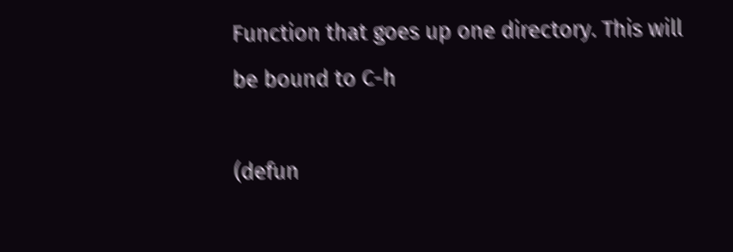Function that goes up one directory. This will be bound to C-h

(defun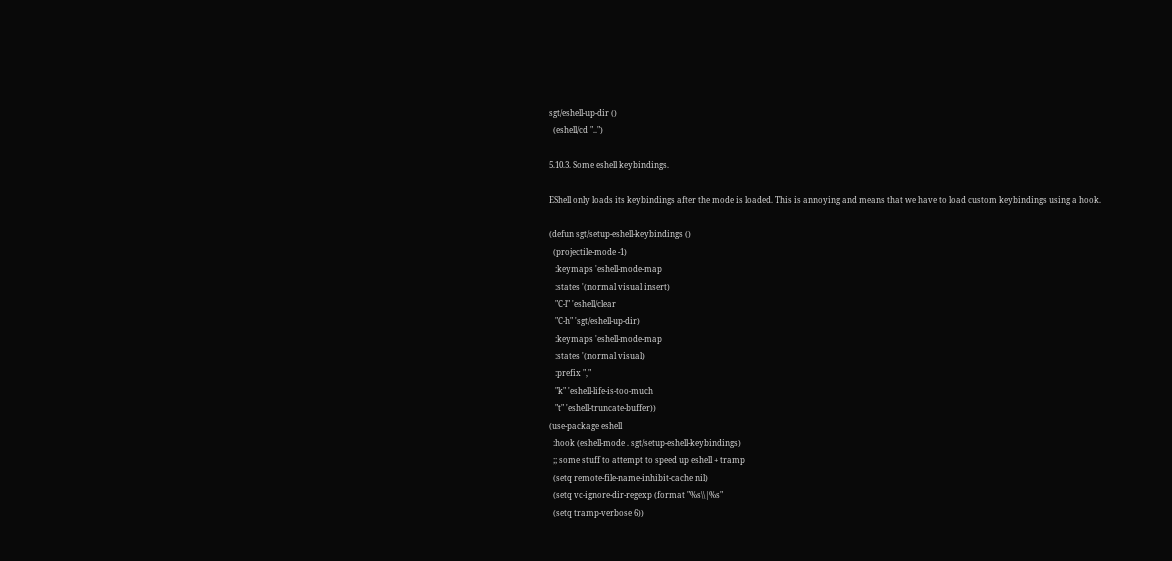sgt/eshell-up-dir ()
  (eshell/cd "..")

5.10.3. Some eshell keybindings.

EShell only loads its keybindings after the mode is loaded. This is annoying and means that we have to load custom keybindings using a hook.

(defun sgt/setup-eshell-keybindings ()
  (projectile-mode -1)
   :keymaps 'eshell-mode-map
   :states '(normal visual insert)
   "C-l" 'eshell/clear
   "C-h" 'sgt/eshell-up-dir)
   :keymaps 'eshell-mode-map
   :states '(normal visual)
   :prefix ","
   "k" 'eshell-life-is-too-much
   "t" 'eshell-truncate-buffer))
(use-package eshell
  :hook (eshell-mode . sgt/setup-eshell-keybindings)
  ;; some stuff to attempt to speed up eshell + tramp
  (setq remote-file-name-inhibit-cache nil)
  (setq vc-ignore-dir-regexp (format "%s\\|%s"
  (setq tramp-verbose 6))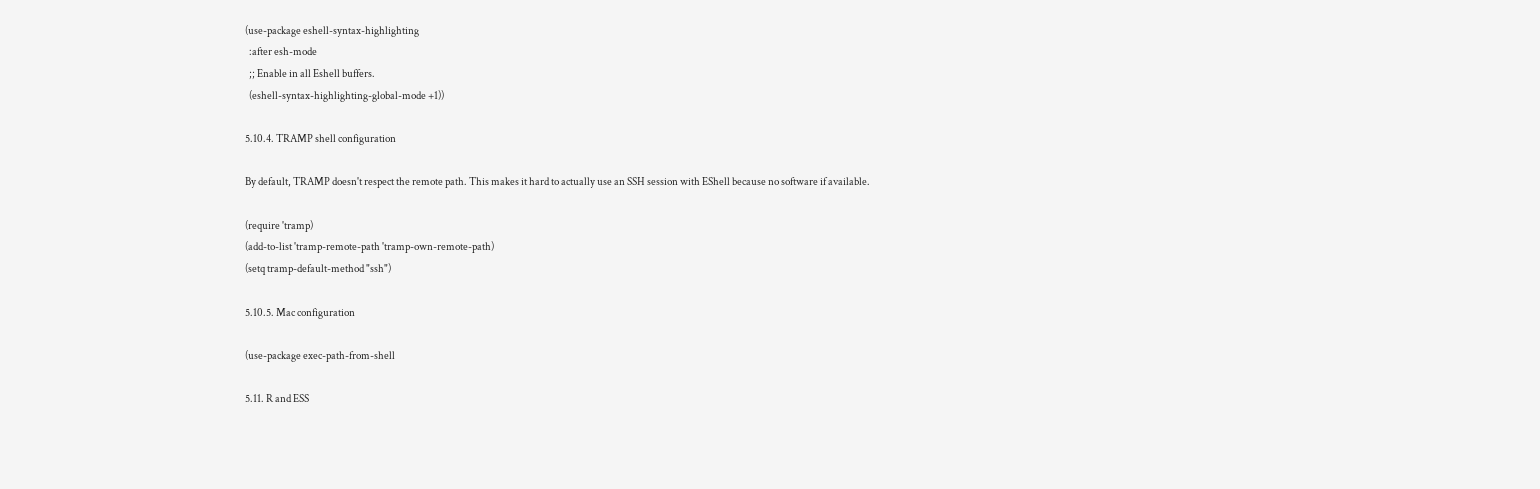(use-package eshell-syntax-highlighting
  :after esh-mode
  ;; Enable in all Eshell buffers.
  (eshell-syntax-highlighting-global-mode +1))

5.10.4. TRAMP shell configuration

By default, TRAMP doesn't respect the remote path. This makes it hard to actually use an SSH session with EShell because no software if available.

(require 'tramp)
(add-to-list 'tramp-remote-path 'tramp-own-remote-path)
(setq tramp-default-method "ssh")

5.10.5. Mac configuration

(use-package exec-path-from-shell

5.11. R and ESS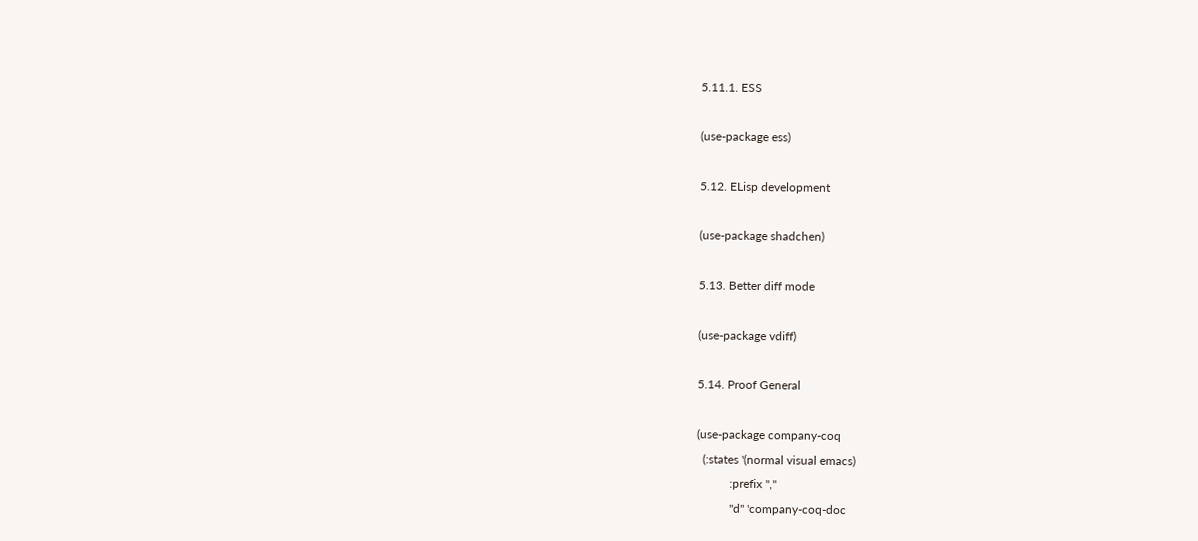5.11.1. ESS

(use-package ess)

5.12. ELisp development

(use-package shadchen)

5.13. Better diff mode

(use-package vdiff)

5.14. Proof General

(use-package company-coq
  (:states '(normal visual emacs)
           :prefix ","
           "d" 'company-coq-doc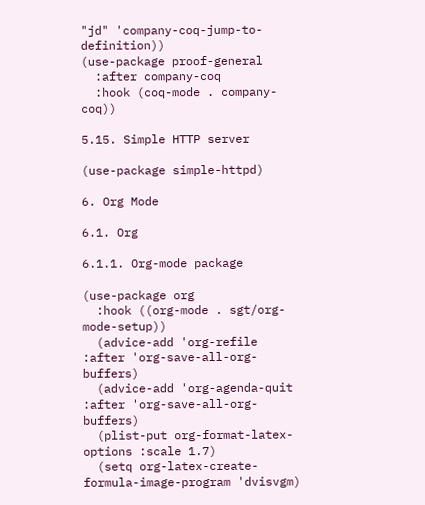"jd" 'company-coq-jump-to-definition))
(use-package proof-general
  :after company-coq
  :hook (coq-mode . company-coq))

5.15. Simple HTTP server

(use-package simple-httpd)

6. Org Mode

6.1. Org

6.1.1. Org-mode package

(use-package org
  :hook ((org-mode . sgt/org-mode-setup))
  (advice-add 'org-refile :after 'org-save-all-org-buffers)
  (advice-add 'org-agenda-quit :after 'org-save-all-org-buffers)
  (plist-put org-format-latex-options :scale 1.7)
  (setq org-latex-create-formula-image-program 'dvisvgm)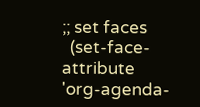;; set faces
  (set-face-attribute 'org-agenda-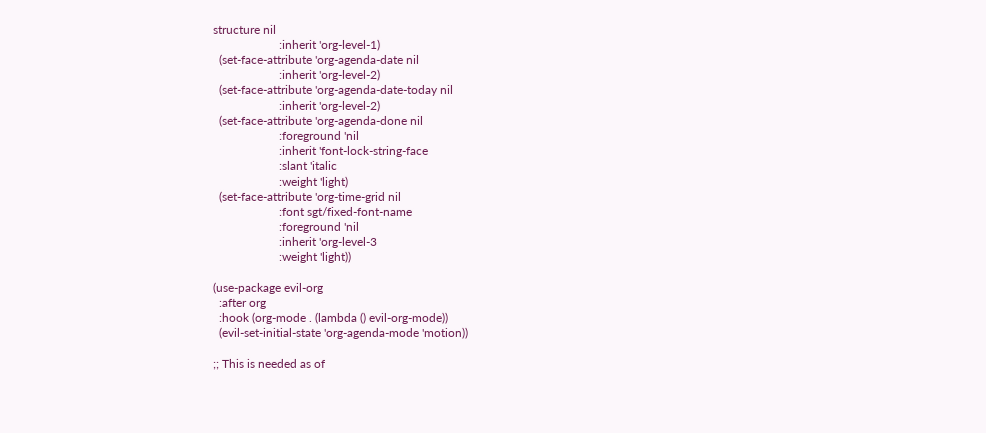structure nil
                      :inherit 'org-level-1)
  (set-face-attribute 'org-agenda-date nil
                      :inherit 'org-level-2)
  (set-face-attribute 'org-agenda-date-today nil
                      :inherit 'org-level-2)
  (set-face-attribute 'org-agenda-done nil
                      :foreground 'nil
                      :inherit 'font-lock-string-face
                      :slant 'italic
                      :weight 'light)
  (set-face-attribute 'org-time-grid nil
                      :font sgt/fixed-font-name
                      :foreground 'nil
                      :inherit 'org-level-3
                      :weight 'light))

(use-package evil-org
  :after org
  :hook (org-mode . (lambda () evil-org-mode))
  (evil-set-initial-state 'org-agenda-mode 'motion))

;; This is needed as of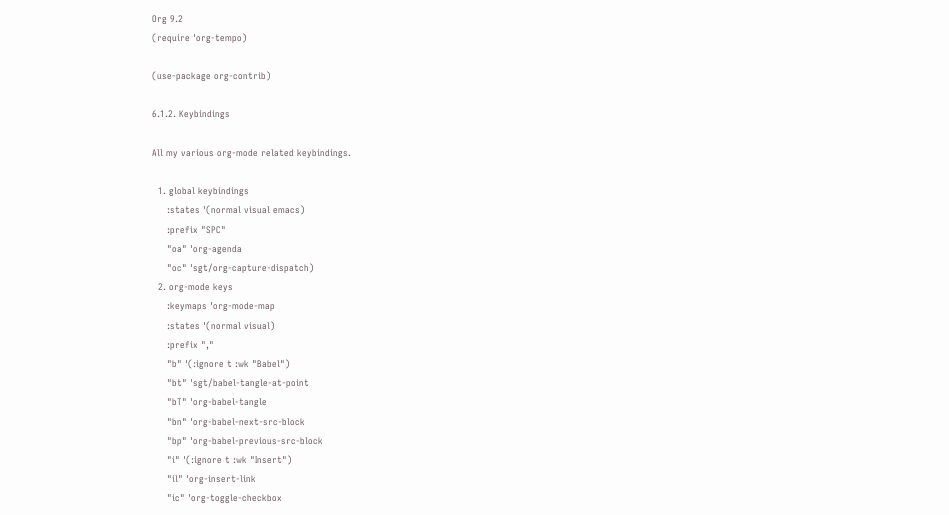Org 9.2
(require 'org-tempo)

(use-package org-contrib)

6.1.2. Keybindings

All my various org-mode related keybindings.

  1. global keybindings
     :states '(normal visual emacs)
     :prefix "SPC"
     "oa" 'org-agenda
     "oc" 'sgt/org-capture-dispatch)
  2. org-mode keys
     :keymaps 'org-mode-map
     :states '(normal visual)
     :prefix ","
     "b" '(:ignore t :wk "Babel")
     "bt" 'sgt/babel-tangle-at-point
     "bT" 'org-babel-tangle
     "bn" 'org-babel-next-src-block
     "bp" 'org-babel-previous-src-block
     "i" '(:ignore t :wk "Insert")
     "il" 'org-insert-link
     "ic" 'org-toggle-checkbox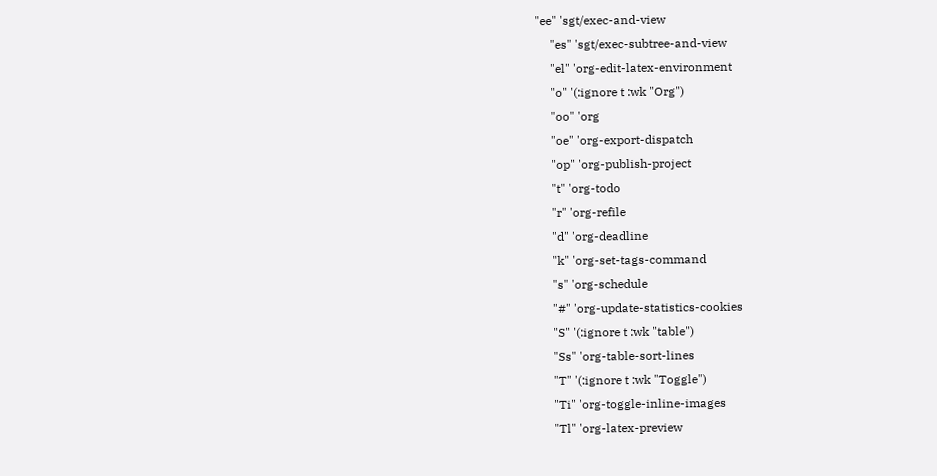"ee" 'sgt/exec-and-view
     "es" 'sgt/exec-subtree-and-view
     "el" 'org-edit-latex-environment
     "o" '(:ignore t :wk "Org")
     "oo" 'org
     "oe" 'org-export-dispatch
     "op" 'org-publish-project
     "t" 'org-todo
     "r" 'org-refile
     "d" 'org-deadline
     "k" 'org-set-tags-command
     "s" 'org-schedule
     "#" 'org-update-statistics-cookies
     "S" '(:ignore t :wk "table")
     "Ss" 'org-table-sort-lines
     "T" '(:ignore t :wk "Toggle")
     "Ti" 'org-toggle-inline-images
     "Tl" 'org-latex-preview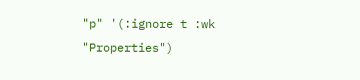"p" '(:ignore t :wk "Properties")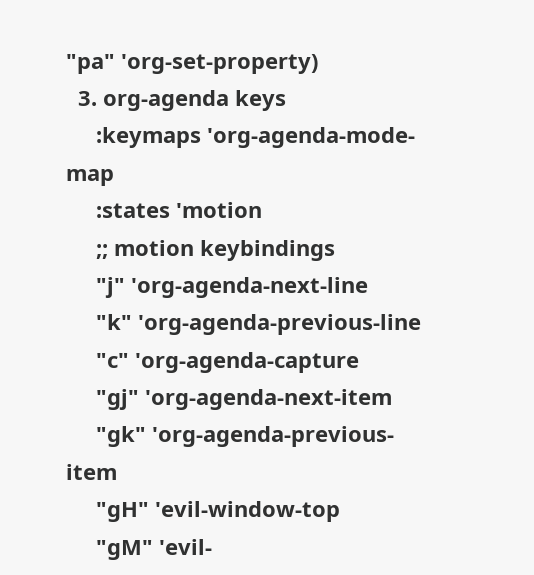"pa" 'org-set-property)
  3. org-agenda keys
     :keymaps 'org-agenda-mode-map
     :states 'motion
     ;; motion keybindings
     "j" 'org-agenda-next-line
     "k" 'org-agenda-previous-line
     "c" 'org-agenda-capture
     "gj" 'org-agenda-next-item
     "gk" 'org-agenda-previous-item
     "gH" 'evil-window-top
     "gM" 'evil-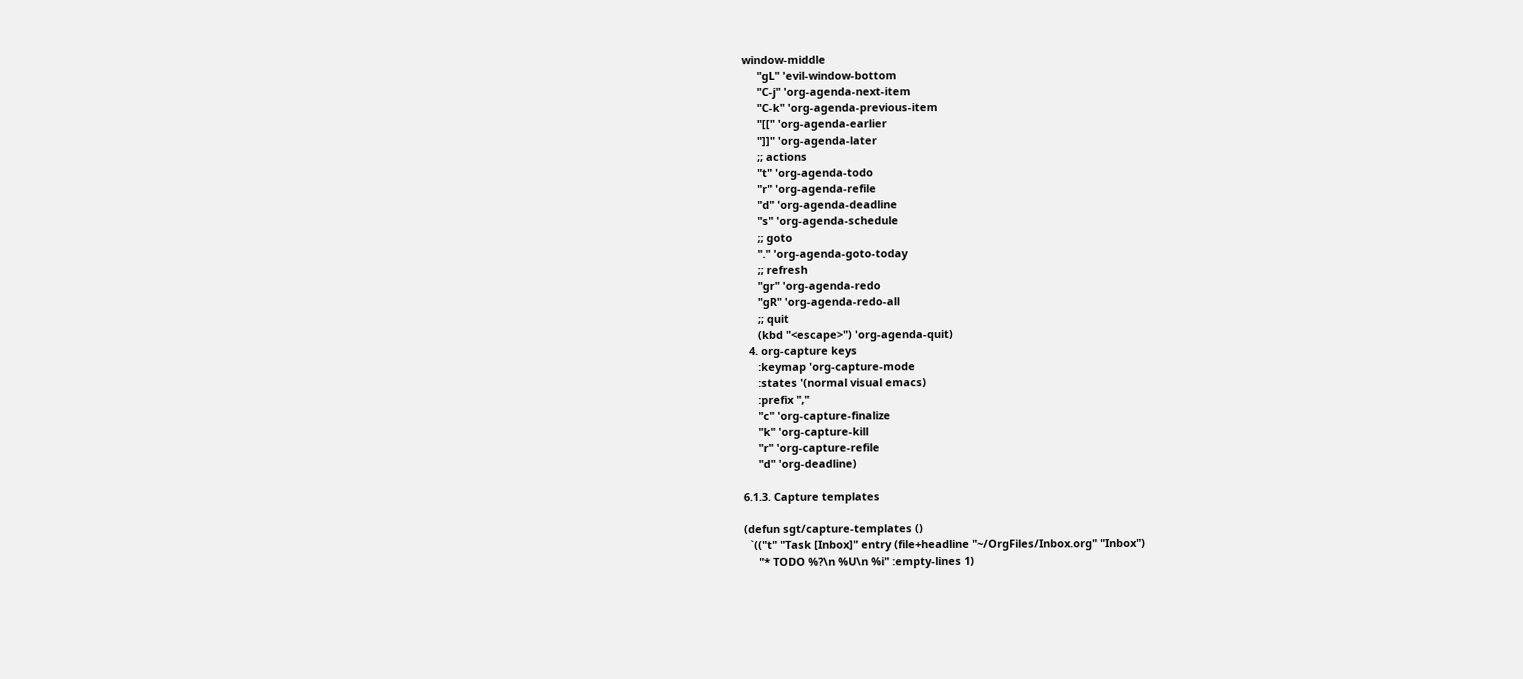window-middle
     "gL" 'evil-window-bottom
     "C-j" 'org-agenda-next-item
     "C-k" 'org-agenda-previous-item
     "[[" 'org-agenda-earlier
     "]]" 'org-agenda-later
     ;; actions
     "t" 'org-agenda-todo
     "r" 'org-agenda-refile
     "d" 'org-agenda-deadline
     "s" 'org-agenda-schedule
     ;; goto
     "." 'org-agenda-goto-today
     ;; refresh
     "gr" 'org-agenda-redo
     "gR" 'org-agenda-redo-all
     ;; quit
     (kbd "<escape>") 'org-agenda-quit)
  4. org-capture keys
     :keymap 'org-capture-mode
     :states '(normal visual emacs)
     :prefix ","
     "c" 'org-capture-finalize
     "k" 'org-capture-kill
     "r" 'org-capture-refile
     "d" 'org-deadline)

6.1.3. Capture templates

(defun sgt/capture-templates ()
  `(("t" "Task [Inbox]" entry (file+headline "~/OrgFiles/Inbox.org" "Inbox")
     "* TODO %?\n %U\n %i" :empty-lines 1)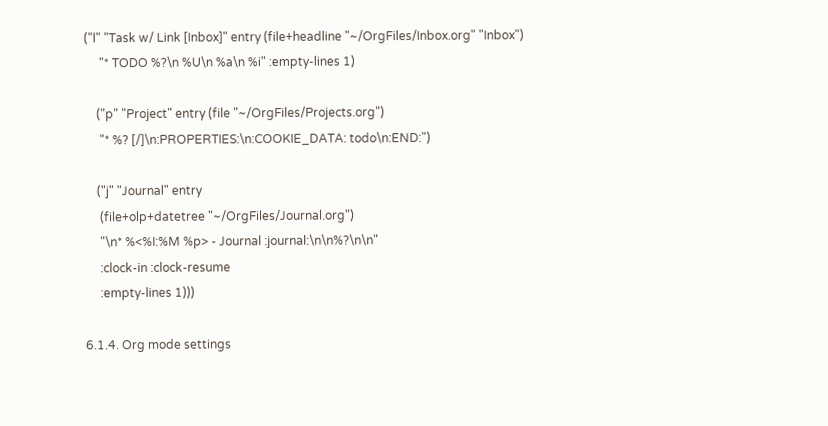("l" "Task w/ Link [Inbox]" entry (file+headline "~/OrgFiles/Inbox.org" "Inbox")
     "* TODO %?\n %U\n %a\n %i" :empty-lines 1)

    ("p" "Project" entry (file "~/OrgFiles/Projects.org")
     "* %? [/]\n:PROPERTIES:\n:COOKIE_DATA: todo\n:END:")

    ("j" "Journal" entry
     (file+olp+datetree "~/OrgFiles/Journal.org")
     "\n* %<%I:%M %p> - Journal :journal:\n\n%?\n\n"
     :clock-in :clock-resume
     :empty-lines 1)))

6.1.4. Org mode settings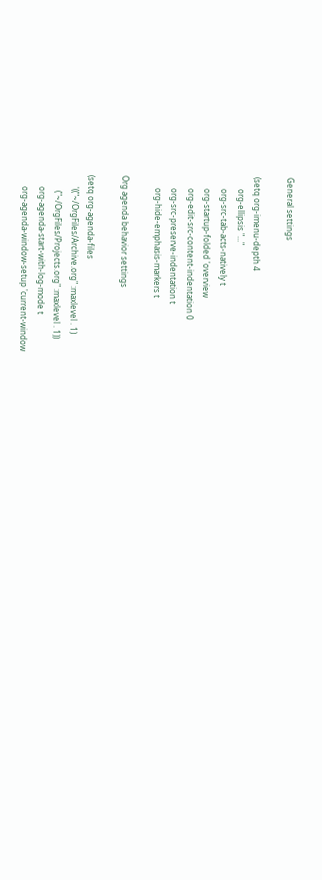General settings

(setq org-imenu-depth 4
      org-ellipsis "..."
      org-src-tab-acts-natively t
      org-startup-folded 'overview
      org-edit-src-content-indentation 0
      org-src-preserve-indentation t
      org-hide-emphasis-markers t

Org agenda behavior settings

(setq org-agenda-files
      '(("~/OrgFiles/Archive.org" :maxlevel . 1)
        ("~/OrgFiles/Projects.org" :maxlevel . 1))
      org-agenda-start-with-log-mode t
      org-agenda-window-setup 'current-window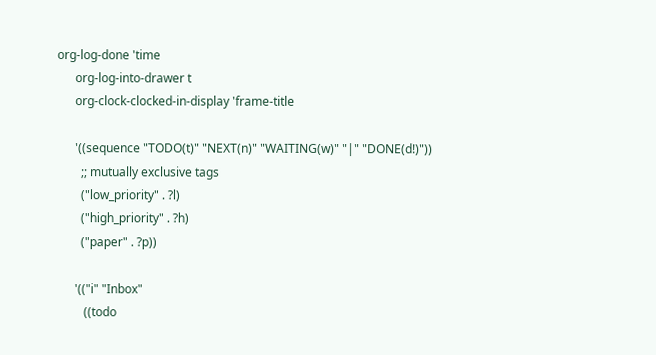org-log-done 'time
      org-log-into-drawer t
      org-clock-clocked-in-display 'frame-title

      '((sequence "TODO(t)" "NEXT(n)" "WAITING(w)" "|" "DONE(d!)"))
        ;; mutually exclusive tags
        ("low_priority" . ?l)
        ("high_priority" . ?h)
        ("paper" . ?p))

      '(("i" "Inbox"
         ((todo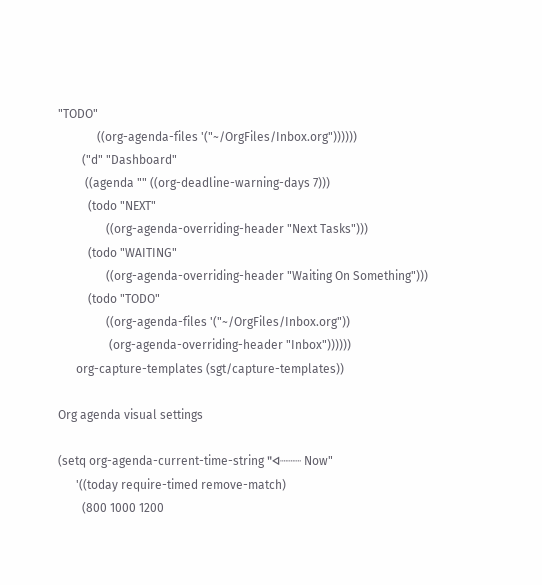"TODO"
             ((org-agenda-files '("~/OrgFiles/Inbox.org"))))))
        ("d" "Dashboard"
         ((agenda "" ((org-deadline-warning-days 7)))
          (todo "NEXT"
                ((org-agenda-overriding-header "Next Tasks")))
          (todo "WAITING"
                ((org-agenda-overriding-header "Waiting On Something")))
          (todo "TODO"
                ((org-agenda-files '("~/OrgFiles/Inbox.org"))
                 (org-agenda-overriding-header "Inbox"))))))
      org-capture-templates (sgt/capture-templates))

Org agenda visual settings

(setq org-agenda-current-time-string "ᐊ┈┈┈ Now"
      '((today require-timed remove-match)
        (800 1000 1200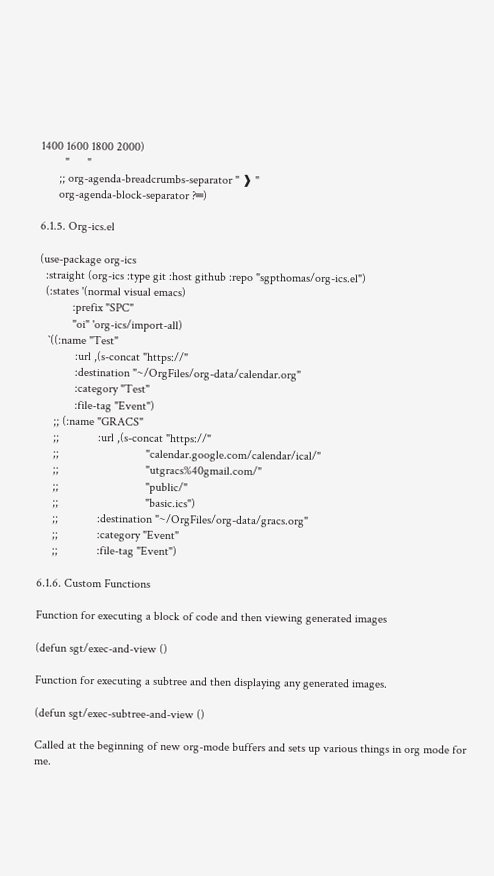1400 1600 1800 2000)
        "      "
      ;; org-agenda-breadcrumbs-separator " ❱ "
      org-agenda-block-separator ?═)

6.1.5. Org-ics.el

(use-package org-ics
  :straight (org-ics :type git :host github :repo "sgpthomas/org-ics.el")
  (:states '(normal visual emacs)
           :prefix "SPC"
           "oi" 'org-ics/import-all)
   `((:name "Test"
            :url ,(s-concat "https://"
            :destination "~/OrgFiles/org-data/calendar.org"
            :category "Test"
            :file-tag "Event")
     ;; (:name "GRACS"
     ;;             :url ,(s-concat "https://"
     ;;                             "calendar.google.com/calendar/ical/"
     ;;                             "utgracs%40gmail.com/"
     ;;                             "public/"
     ;;                             "basic.ics")
     ;;             :destination "~/OrgFiles/org-data/gracs.org"
     ;;             :category "Event"
     ;;             :file-tag "Event")

6.1.6. Custom Functions

Function for executing a block of code and then viewing generated images

(defun sgt/exec-and-view ()

Function for executing a subtree and then displaying any generated images.

(defun sgt/exec-subtree-and-view ()

Called at the beginning of new org-mode buffers and sets up various things in org mode for me.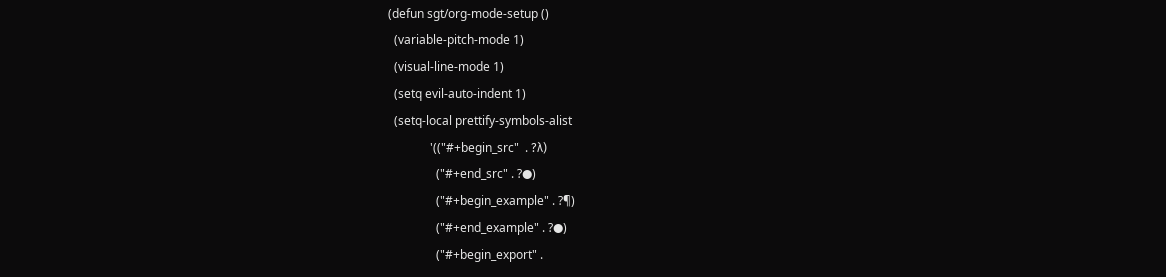(defun sgt/org-mode-setup ()
  (variable-pitch-mode 1)
  (visual-line-mode 1)
  (setq evil-auto-indent 1)
  (setq-local prettify-symbols-alist
              '(("#+begin_src"  . ?λ)
                ("#+end_src" . ?●)
                ("#+begin_example" . ?¶)
                ("#+end_example" . ?●)
                ("#+begin_export" .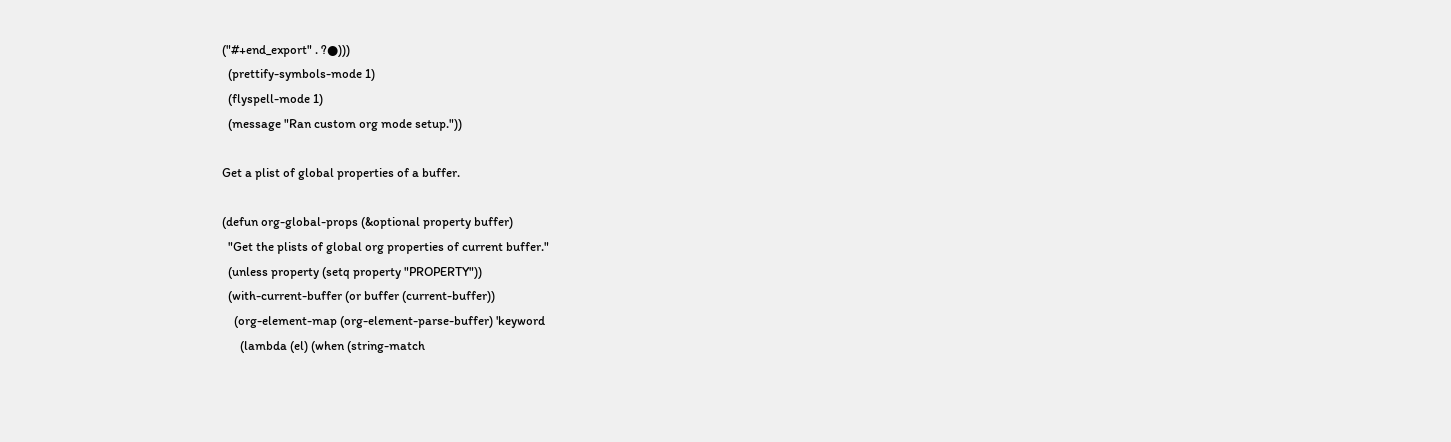("#+end_export" . ?●)))
  (prettify-symbols-mode 1)
  (flyspell-mode 1)
  (message "Ran custom org mode setup."))

Get a plist of global properties of a buffer.

(defun org-global-props (&optional property buffer)
  "Get the plists of global org properties of current buffer."
  (unless property (setq property "PROPERTY"))
  (with-current-buffer (or buffer (current-buffer))
    (org-element-map (org-element-parse-buffer) 'keyword
      (lambda (el) (when (string-match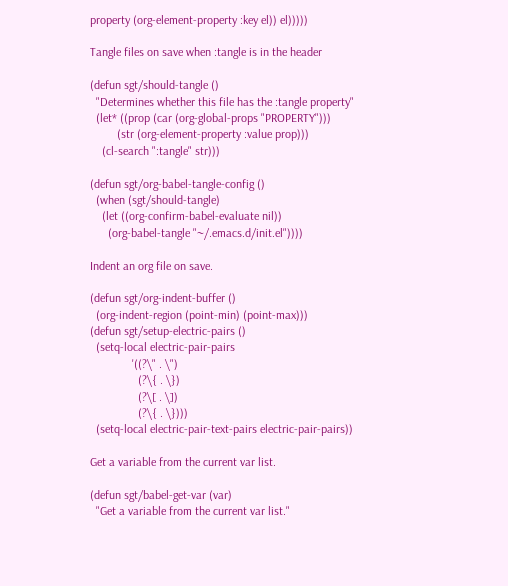property (org-element-property :key el)) el)))))

Tangle files on save when :tangle is in the header

(defun sgt/should-tangle ()
  "Determines whether this file has the :tangle property"
  (let* ((prop (car (org-global-props "PROPERTY")))
         (str (org-element-property :value prop)))
    (cl-search ":tangle" str)))

(defun sgt/org-babel-tangle-config ()
  (when (sgt/should-tangle)
    (let ((org-confirm-babel-evaluate nil))
      (org-babel-tangle "~/.emacs.d/init.el"))))

Indent an org file on save.

(defun sgt/org-indent-buffer ()
  (org-indent-region (point-min) (point-max)))
(defun sgt/setup-electric-pairs ()
  (setq-local electric-pair-pairs
              '((?\" . \")
                (?\{ . \})
                (?\[ . \])
                (?\{ . \})))
  (setq-local electric-pair-text-pairs electric-pair-pairs))

Get a variable from the current var list.

(defun sgt/babel-get-var (var)
  "Get a variable from the current var list."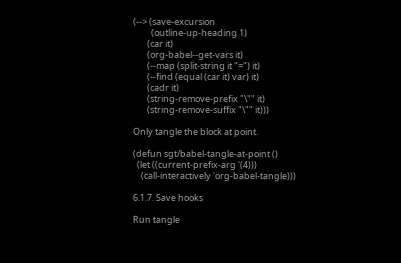(--> (save-excursion
         (outline-up-heading 1)
       (car it)
       (org-babel--get-vars it)
       (--map (split-string it "=") it)
       (--find (equal (car it) var) it)
       (cadr it)
       (string-remove-prefix "\"" it)
       (string-remove-suffix "\"" it)))

Only tangle the block at point.

(defun sgt/babel-tangle-at-point ()
  (let ((current-prefix-arg '(4)))
    (call-interactively 'org-babel-tangle)))

6.1.7. Save hooks

Run tangle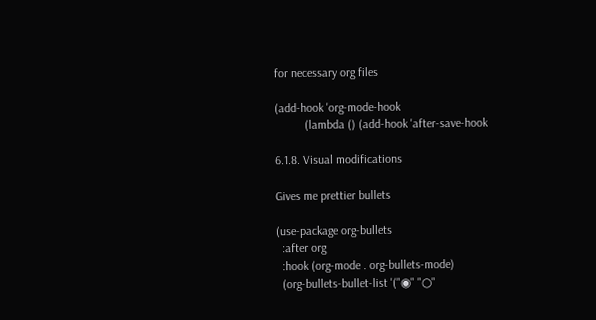for necessary org files

(add-hook 'org-mode-hook
          (lambda () (add-hook 'after-save-hook

6.1.8. Visual modifications

Gives me prettier bullets

(use-package org-bullets
  :after org
  :hook (org-mode . org-bullets-mode)
  (org-bullets-bullet-list '("◉" "○"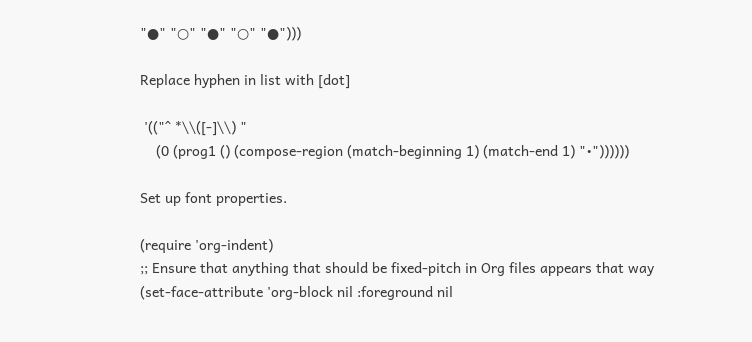"●" "○" "●" "○" "●")))

Replace hyphen in list with [dot]

 '(("^ *\\([-]\\) "
    (0 (prog1 () (compose-region (match-beginning 1) (match-end 1) "•"))))))

Set up font properties.

(require 'org-indent)
;; Ensure that anything that should be fixed-pitch in Org files appears that way
(set-face-attribute 'org-block nil :foreground nil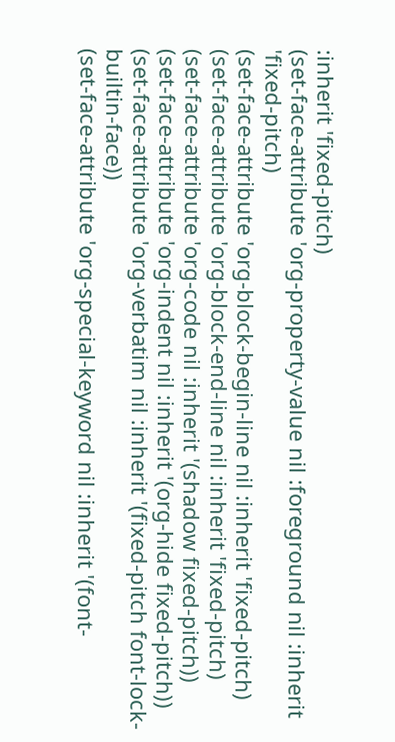:inherit 'fixed-pitch)
(set-face-attribute 'org-property-value nil :foreground nil :inherit 'fixed-pitch)
(set-face-attribute 'org-block-begin-line nil :inherit 'fixed-pitch)
(set-face-attribute 'org-block-end-line nil :inherit 'fixed-pitch)
(set-face-attribute 'org-code nil :inherit '(shadow fixed-pitch))
(set-face-attribute 'org-indent nil :inherit '(org-hide fixed-pitch))
(set-face-attribute 'org-verbatim nil :inherit '(fixed-pitch font-lock-builtin-face))
(set-face-attribute 'org-special-keyword nil :inherit '(font-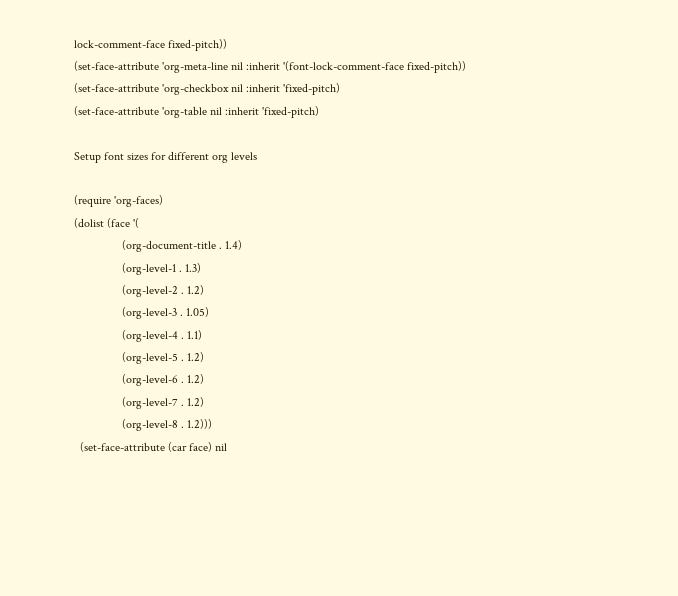lock-comment-face fixed-pitch))
(set-face-attribute 'org-meta-line nil :inherit '(font-lock-comment-face fixed-pitch))
(set-face-attribute 'org-checkbox nil :inherit 'fixed-pitch)
(set-face-attribute 'org-table nil :inherit 'fixed-pitch)

Setup font sizes for different org levels

(require 'org-faces)
(dolist (face '(
                (org-document-title . 1.4)
                (org-level-1 . 1.3)
                (org-level-2 . 1.2)
                (org-level-3 . 1.05)
                (org-level-4 . 1.1)
                (org-level-5 . 1.2)
                (org-level-6 . 1.2)
                (org-level-7 . 1.2)
                (org-level-8 . 1.2)))
  (set-face-attribute (car face) nil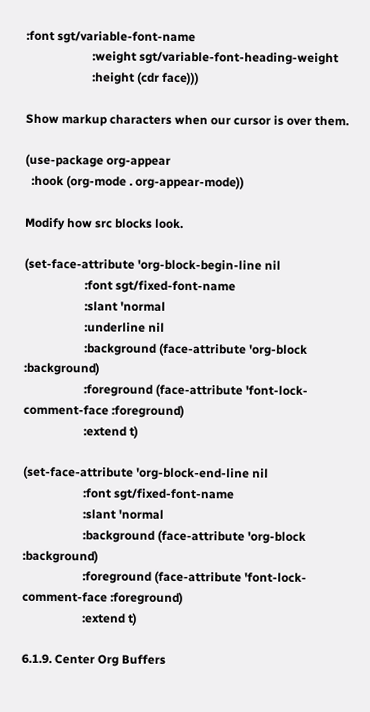:font sgt/variable-font-name
                      :weight sgt/variable-font-heading-weight
                      :height (cdr face)))

Show markup characters when our cursor is over them.

(use-package org-appear
  :hook (org-mode . org-appear-mode))

Modify how src blocks look.

(set-face-attribute 'org-block-begin-line nil
                    :font sgt/fixed-font-name
                    :slant 'normal
                    :underline nil
                    :background (face-attribute 'org-block :background)
                    :foreground (face-attribute 'font-lock-comment-face :foreground)
                    :extend t)

(set-face-attribute 'org-block-end-line nil
                    :font sgt/fixed-font-name
                    :slant 'normal
                    :background (face-attribute 'org-block :background)
                    :foreground (face-attribute 'font-lock-comment-face :foreground)
                    :extend t)

6.1.9. Center Org Buffers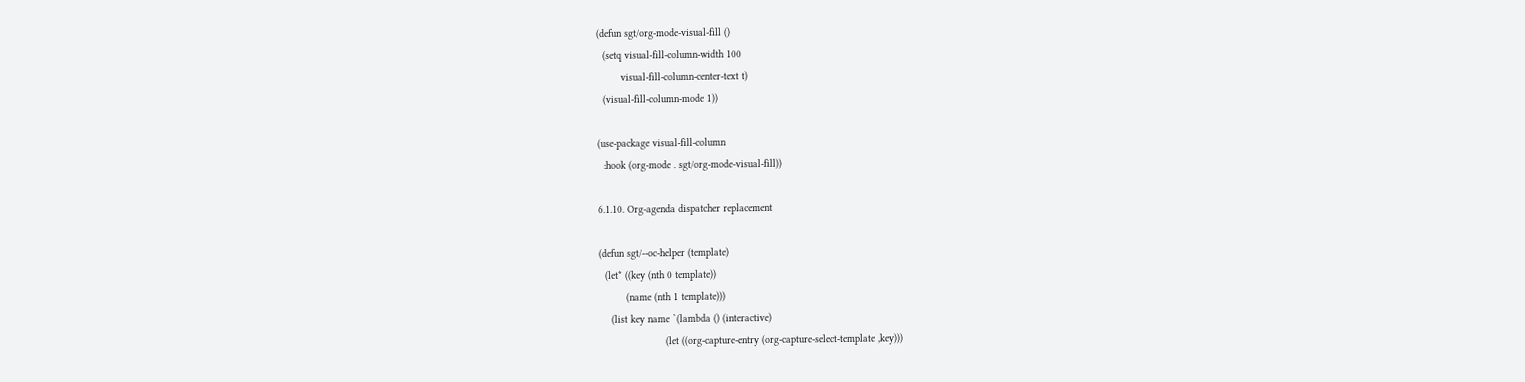(defun sgt/org-mode-visual-fill ()
  (setq visual-fill-column-width 100
        visual-fill-column-center-text t)
  (visual-fill-column-mode 1))

(use-package visual-fill-column
  :hook (org-mode . sgt/org-mode-visual-fill))

6.1.10. Org-agenda dispatcher replacement

(defun sgt/--oc-helper (template)
  (let* ((key (nth 0 template))
         (name (nth 1 template)))
    (list key name `(lambda () (interactive)
                      (let ((org-capture-entry (org-capture-select-template ,key)))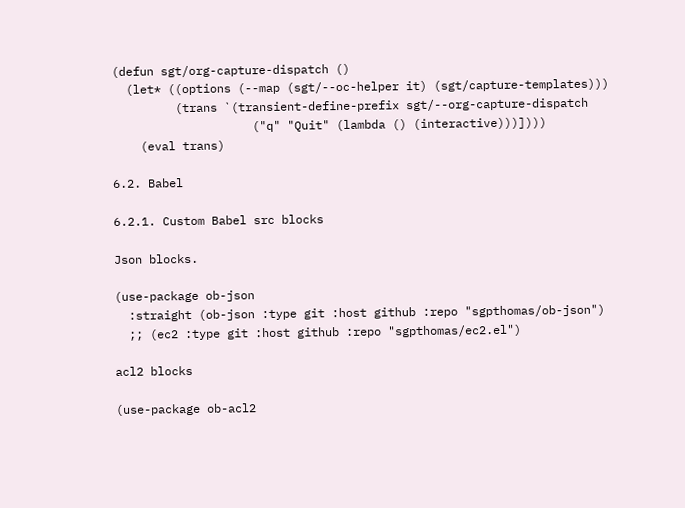(defun sgt/org-capture-dispatch ()
  (let* ((options (--map (sgt/--oc-helper it) (sgt/capture-templates)))
         (trans `(transient-define-prefix sgt/--org-capture-dispatch
                    ("q" "Quit" (lambda () (interactive)))])))
    (eval trans)

6.2. Babel

6.2.1. Custom Babel src blocks

Json blocks.

(use-package ob-json
  :straight (ob-json :type git :host github :repo "sgpthomas/ob-json")
  ;; (ec2 :type git :host github :repo "sgpthomas/ec2.el")

acl2 blocks

(use-package ob-acl2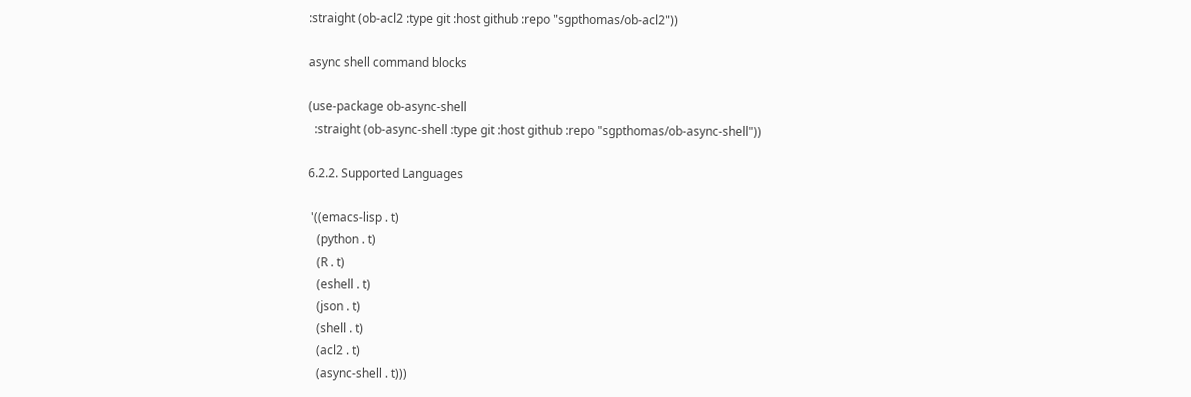:straight (ob-acl2 :type git :host github :repo "sgpthomas/ob-acl2"))

async shell command blocks

(use-package ob-async-shell
  :straight (ob-async-shell :type git :host github :repo "sgpthomas/ob-async-shell"))

6.2.2. Supported Languages

 '((emacs-lisp . t)
   (python . t)
   (R . t)
   (eshell . t)
   (json . t)
   (shell . t)
   (acl2 . t)
   (async-shell . t)))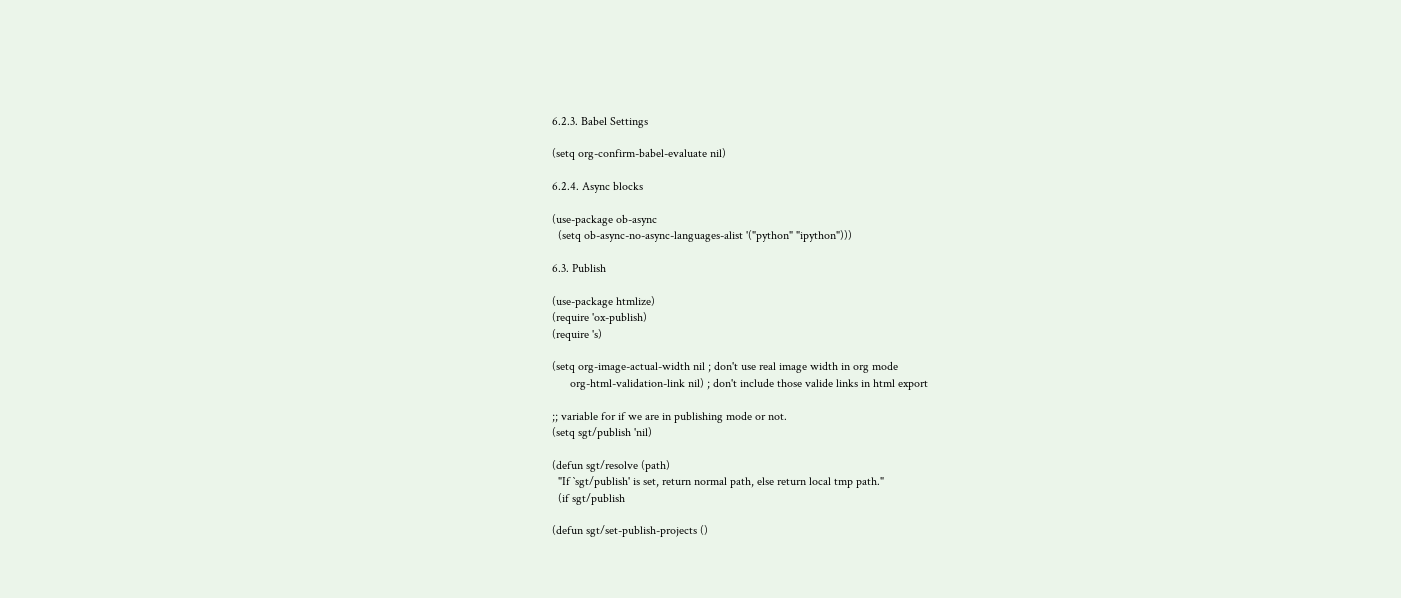6.2.3. Babel Settings

(setq org-confirm-babel-evaluate nil)

6.2.4. Async blocks

(use-package ob-async
  (setq ob-async-no-async-languages-alist '("python" "ipython")))

6.3. Publish

(use-package htmlize)
(require 'ox-publish)
(require 's)

(setq org-image-actual-width nil ; don't use real image width in org mode
      org-html-validation-link nil) ; don't include those valide links in html export

;; variable for if we are in publishing mode or not.
(setq sgt/publish 'nil)

(defun sgt/resolve (path)
  "If `sgt/publish' is set, return normal path, else return local tmp path."
  (if sgt/publish

(defun sgt/set-publish-projects ()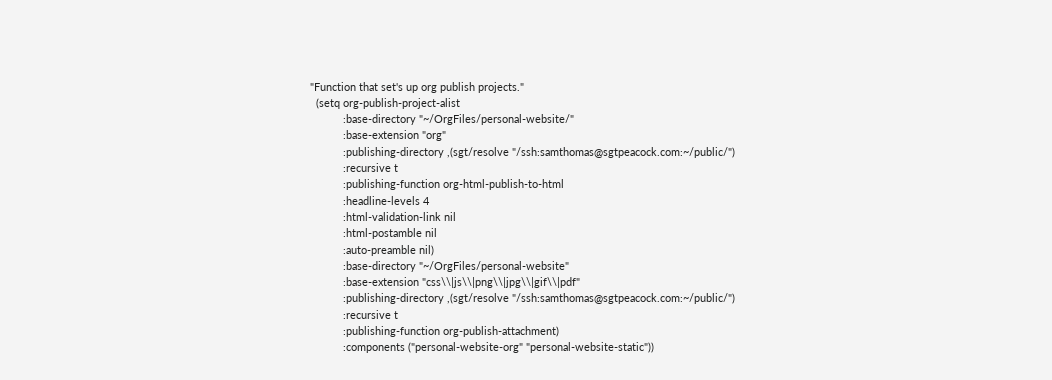"Function that set's up org publish projects."
  (setq org-publish-project-alist
           :base-directory "~/OrgFiles/personal-website/"
           :base-extension "org"
           :publishing-directory ,(sgt/resolve "/ssh:samthomas@sgtpeacock.com:~/public/")
           :recursive t
           :publishing-function org-html-publish-to-html
           :headline-levels 4
           :html-validation-link nil
           :html-postamble nil
           :auto-preamble nil)
           :base-directory "~/OrgFiles/personal-website"
           :base-extension "css\\|js\\|png\\|jpg\\|gif\\|pdf"
           :publishing-directory ,(sgt/resolve "/ssh:samthomas@sgtpeacock.com:~/public/")
           :recursive t
           :publishing-function org-publish-attachment)
           :components ("personal-website-org" "personal-website-static"))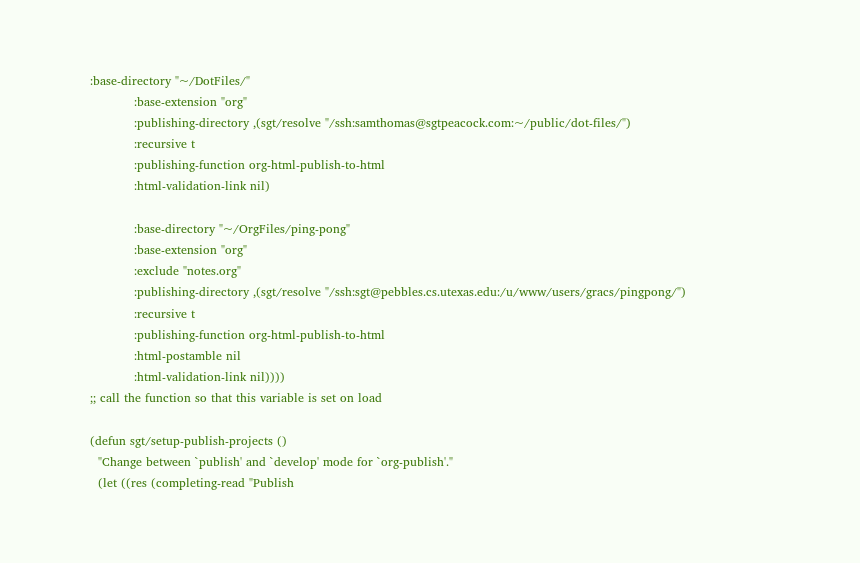:base-directory "~/DotFiles/"
           :base-extension "org"
           :publishing-directory ,(sgt/resolve "/ssh:samthomas@sgtpeacock.com:~/public/dot-files/")
           :recursive t
           :publishing-function org-html-publish-to-html
           :html-validation-link nil)

           :base-directory "~/OrgFiles/ping-pong"
           :base-extension "org"
           :exclude "notes.org"
           :publishing-directory ,(sgt/resolve "/ssh:sgt@pebbles.cs.utexas.edu:/u/www/users/gracs/pingpong/")
           :recursive t
           :publishing-function org-html-publish-to-html
           :html-postamble nil
           :html-validation-link nil))))
;; call the function so that this variable is set on load

(defun sgt/setup-publish-projects ()
  "Change between `publish' and `develop' mode for `org-publish'."
  (let ((res (completing-read "Publish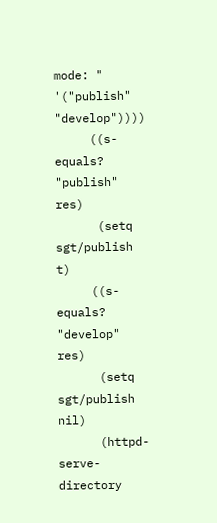mode: " '("publish" "develop"))))
     ((s-equals? "publish" res)
      (setq sgt/publish t)
     ((s-equals? "develop" res)
      (setq sgt/publish nil)
      (httpd-serve-directory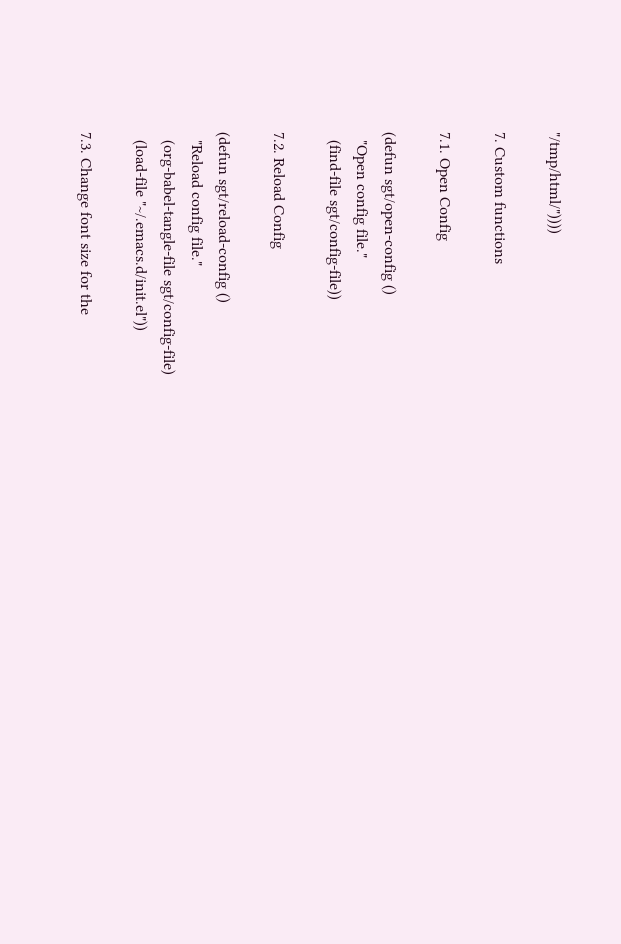"/tmp/html/"))))

7. Custom functions

7.1. Open Config

(defun sgt/open-config ()
  "Open config file."
  (find-file sgt/config-file))

7.2. Reload Config

(defun sgt/reload-config ()
  "Reload config file."
  (org-babel-tangle-file sgt/config-file)
  (load-file "~/.emacs.d/init.el"))

7.3. Change font size for the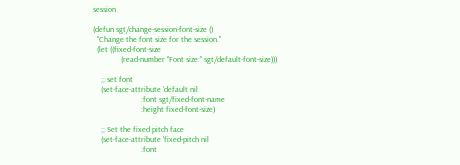session

(defun sgt/change-session-font-size ()
  "Change the font size for the session."
  (let ((fixed-font-size
              (read-number "Font size:" sgt/default-font-size)))

    ;; set font
    (set-face-attribute 'default nil
                        :font sgt/fixed-font-name
                        :height fixed-font-size)

    ;; Set the fixed pitch face
    (set-face-attribute 'fixed-pitch nil
                        :font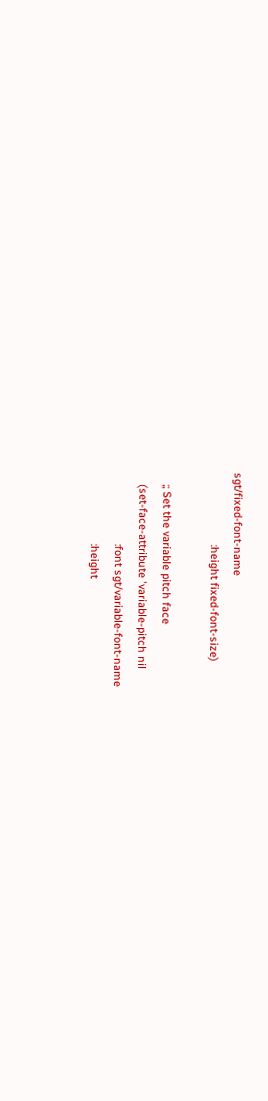sgt/fixed-font-name
                        :height fixed-font-size)

    ;; Set the variable pitch face
    (set-face-attribute 'variable-pitch nil
                        :font sgt/variable-font-name
                        :height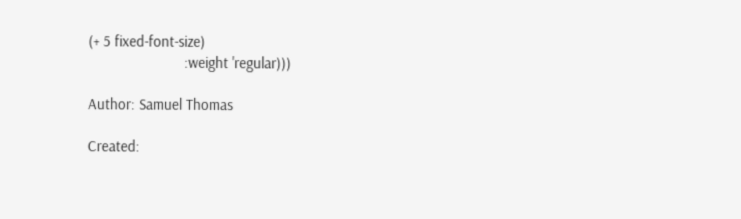(+ 5 fixed-font-size)
                        :weight 'regular)))

Author: Samuel Thomas

Created: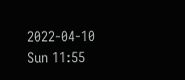2022-04-10 Sun 11:55